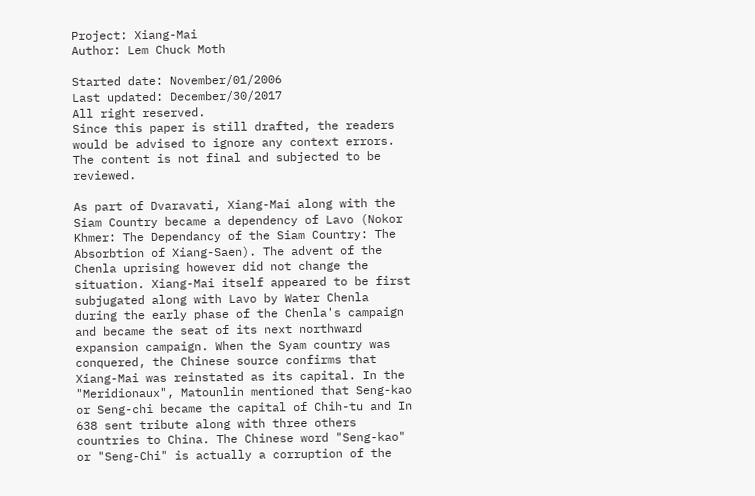Project: Xiang-Mai
Author: Lem Chuck Moth

Started date: November/01/2006
Last updated: December/30/2017
All right reserved.
Since this paper is still drafted, the readers would be advised to ignore any context errors. The content is not final and subjected to be reviewed.

As part of Dvaravati, Xiang-Mai along with the Siam Country became a dependency of Lavo (Nokor Khmer: The Dependancy of the Siam Country: The Absorbtion of Xiang-Saen). The advent of the Chenla uprising however did not change the situation. Xiang-Mai itself appeared to be first subjugated along with Lavo by Water Chenla during the early phase of the Chenla's campaign and became the seat of its next northward expansion campaign. When the Syam country was conquered, the Chinese source confirms that Xiang-Mai was reinstated as its capital. In the "Meridionaux", Matounlin mentioned that Seng-kao or Seng-chi became the capital of Chih-tu and In 638 sent tribute along with three others countries to China. The Chinese word "Seng-kao" or "Seng-Chi" is actually a corruption of the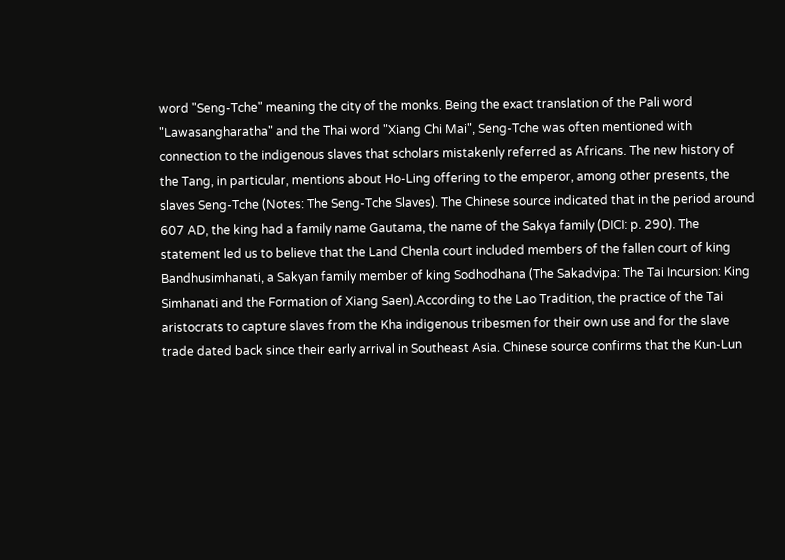word "Seng-Tche" meaning the city of the monks. Being the exact translation of the Pali word "Lawasangharatha" and the Thai word "Xiang Chi Mai", Seng-Tche was often mentioned with connection to the indigenous slaves that scholars mistakenly referred as Africans. The new history of the Tang, in particular, mentions about Ho-Ling offering to the emperor, among other presents, the slaves Seng-Tche (Notes: The Seng-Tche Slaves). The Chinese source indicated that in the period around 607 AD, the king had a family name Gautama, the name of the Sakya family (DICI: p. 290). The statement led us to believe that the Land Chenla court included members of the fallen court of king Bandhusimhanati, a Sakyan family member of king Sodhodhana (The Sakadvipa: The Tai Incursion: King Simhanati and the Formation of Xiang Saen).According to the Lao Tradition, the practice of the Tai aristocrats to capture slaves from the Kha indigenous tribesmen for their own use and for the slave trade dated back since their early arrival in Southeast Asia. Chinese source confirms that the Kun-Lun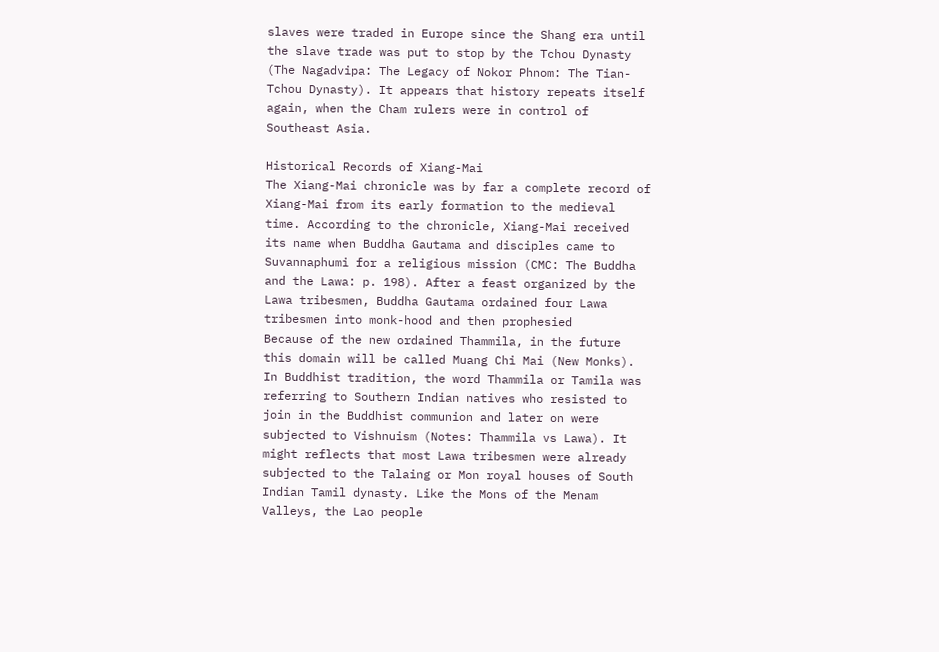slaves were traded in Europe since the Shang era until the slave trade was put to stop by the Tchou Dynasty (The Nagadvipa: The Legacy of Nokor Phnom: The Tian-Tchou Dynasty). It appears that history repeats itself again, when the Cham rulers were in control of Southeast Asia.

Historical Records of Xiang-Mai
The Xiang-Mai chronicle was by far a complete record of Xiang-Mai from its early formation to the medieval time. According to the chronicle, Xiang-Mai received its name when Buddha Gautama and disciples came to Suvannaphumi for a religious mission (CMC: The Buddha and the Lawa: p. 198). After a feast organized by the Lawa tribesmen, Buddha Gautama ordained four Lawa tribesmen into monk-hood and then prophesied
Because of the new ordained Thammila, in the future this domain will be called Muang Chi Mai (New Monks).
In Buddhist tradition, the word Thammila or Tamila was referring to Southern Indian natives who resisted to join in the Buddhist communion and later on were subjected to Vishnuism (Notes: Thammila vs Lawa). It might reflects that most Lawa tribesmen were already subjected to the Talaing or Mon royal houses of South Indian Tamil dynasty. Like the Mons of the Menam Valleys, the Lao people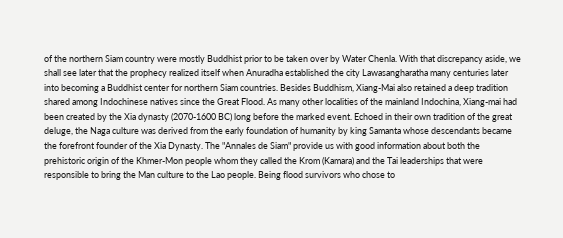of the northern Siam country were mostly Buddhist prior to be taken over by Water Chenla. With that discrepancy aside, we shall see later that the prophecy realized itself when Anuradha established the city Lawasangharatha many centuries later into becoming a Buddhist center for northern Siam countries. Besides Buddhism, Xiang-Mai also retained a deep tradition shared among Indochinese natives since the Great Flood. As many other localities of the mainland Indochina, Xiang-mai had been created by the Xia dynasty (2070-1600 BC) long before the marked event. Echoed in their own tradition of the great deluge, the Naga culture was derived from the early foundation of humanity by king Samanta whose descendants became the forefront founder of the Xia Dynasty. The "Annales de Siam" provide us with good information about both the prehistoric origin of the Khmer-Mon people whom they called the Krom (Kamara) and the Tai leaderships that were responsible to bring the Man culture to the Lao people. Being flood survivors who chose to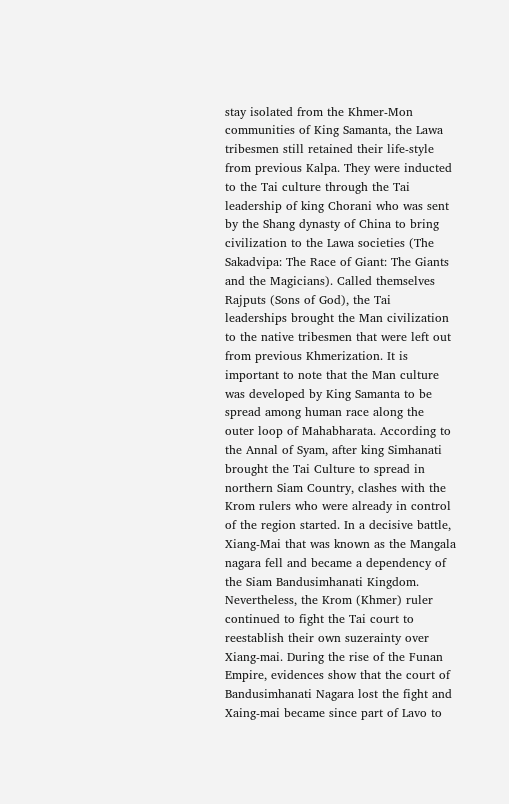stay isolated from the Khmer-Mon communities of King Samanta, the Lawa tribesmen still retained their life-style from previous Kalpa. They were inducted to the Tai culture through the Tai leadership of king Chorani who was sent by the Shang dynasty of China to bring civilization to the Lawa societies (The Sakadvipa: The Race of Giant: The Giants and the Magicians). Called themselves Rajputs (Sons of God), the Tai leaderships brought the Man civilization to the native tribesmen that were left out from previous Khmerization. It is important to note that the Man culture was developed by King Samanta to be spread among human race along the outer loop of Mahabharata. According to the Annal of Syam, after king Simhanati brought the Tai Culture to spread in northern Siam Country, clashes with the Krom rulers who were already in control of the region started. In a decisive battle, Xiang-Mai that was known as the Mangala nagara fell and became a dependency of the Siam Bandusimhanati Kingdom. Nevertheless, the Krom (Khmer) ruler continued to fight the Tai court to reestablish their own suzerainty over Xiang-mai. During the rise of the Funan Empire, evidences show that the court of Bandusimhanati Nagara lost the fight and Xaing-mai became since part of Lavo to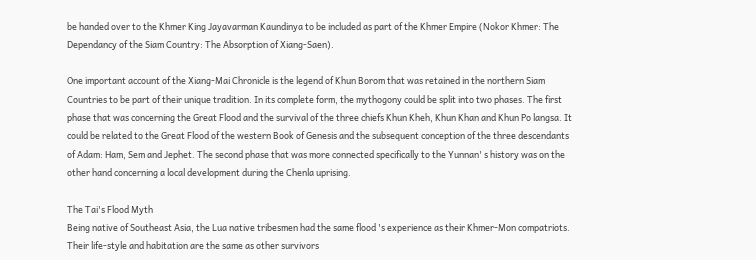be handed over to the Khmer King Jayavarman Kaundinya to be included as part of the Khmer Empire (Nokor Khmer: The Dependancy of the Siam Country: The Absorption of Xiang-Saen).

One important account of the Xiang-Mai Chronicle is the legend of Khun Borom that was retained in the northern Siam Countries to be part of their unique tradition. In its complete form, the mythogony could be split into two phases. The first phase that was concerning the Great Flood and the survival of the three chiefs Khun Kheh, Khun Khan and Khun Po langsa. It could be related to the Great Flood of the western Book of Genesis and the subsequent conception of the three descendants of Adam: Ham, Sem and Jephet. The second phase that was more connected specifically to the Yunnan' s history was on the other hand concerning a local development during the Chenla uprising.

The Tai's Flood Myth
Being native of Southeast Asia, the Lua native tribesmen had the same flood 's experience as their Khmer-Mon compatriots. Their life-style and habitation are the same as other survivors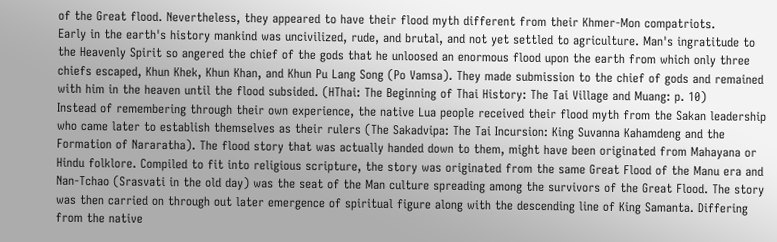of the Great flood. Nevertheless, they appeared to have their flood myth different from their Khmer-Mon compatriots.
Early in the earth's history mankind was uncivilized, rude, and brutal, and not yet settled to agriculture. Man's ingratitude to the Heavenly Spirit so angered the chief of the gods that he unloosed an enormous flood upon the earth from which only three chiefs escaped, Khun Khek, Khun Khan, and Khun Pu Lang Song (Po Vamsa). They made submission to the chief of gods and remained with him in the heaven until the flood subsided. (HThai: The Beginning of Thai History: The Tai Village and Muang: p. 10)
Instead of remembering through their own experience, the native Lua people received their flood myth from the Sakan leadership who came later to establish themselves as their rulers (The Sakadvipa: The Tai Incursion: King Suvanna Kahamdeng and the Formation of Nararatha). The flood story that was actually handed down to them, might have been originated from Mahayana or Hindu folklore. Compiled to fit into religious scripture, the story was originated from the same Great Flood of the Manu era and Nan-Tchao (Srasvati in the old day) was the seat of the Man culture spreading among the survivors of the Great Flood. The story was then carried on through out later emergence of spiritual figure along with the descending line of King Samanta. Differing from the native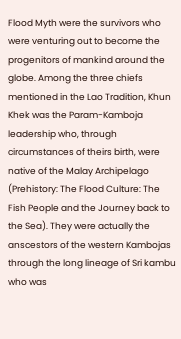Flood Myth were the survivors who were venturing out to become the progenitors of mankind around the globe. Among the three chiefs mentioned in the Lao Tradition, Khun Khek was the Param-Kamboja leadership who, through circumstances of theirs birth, were native of the Malay Archipelago (Prehistory: The Flood Culture: The Fish People and the Journey back to the Sea). They were actually the anscestors of the western Kambojas through the long lineage of Sri kambu who was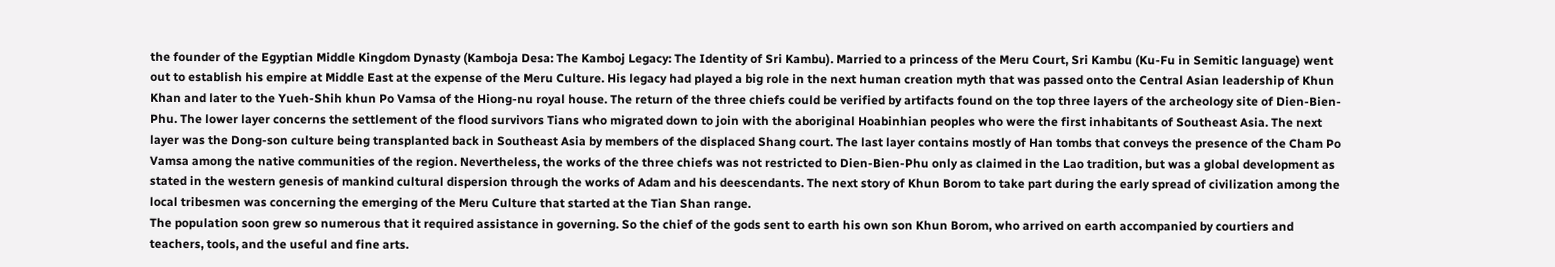the founder of the Egyptian Middle Kingdom Dynasty (Kamboja Desa: The Kamboj Legacy: The Identity of Sri Kambu). Married to a princess of the Meru Court, Sri Kambu (Ku-Fu in Semitic language) went out to establish his empire at Middle East at the expense of the Meru Culture. His legacy had played a big role in the next human creation myth that was passed onto the Central Asian leadership of Khun Khan and later to the Yueh-Shih khun Po Vamsa of the Hiong-nu royal house. The return of the three chiefs could be verified by artifacts found on the top three layers of the archeology site of Dien-Bien-Phu. The lower layer concerns the settlement of the flood survivors Tians who migrated down to join with the aboriginal Hoabinhian peoples who were the first inhabitants of Southeast Asia. The next layer was the Dong-son culture being transplanted back in Southeast Asia by members of the displaced Shang court. The last layer contains mostly of Han tombs that conveys the presence of the Cham Po Vamsa among the native communities of the region. Nevertheless, the works of the three chiefs was not restricted to Dien-Bien-Phu only as claimed in the Lao tradition, but was a global development as stated in the western genesis of mankind cultural dispersion through the works of Adam and his deescendants. The next story of Khun Borom to take part during the early spread of civilization among the local tribesmen was concerning the emerging of the Meru Culture that started at the Tian Shan range.
The population soon grew so numerous that it required assistance in governing. So the chief of the gods sent to earth his own son Khun Borom, who arrived on earth accompanied by courtiers and teachers, tools, and the useful and fine arts.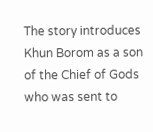The story introduces Khun Borom as a son of the Chief of Gods who was sent to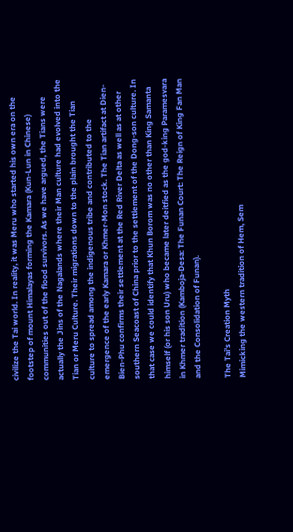civilize the Tai world. In reality, it was Meru who started his own era on the footstep of mount Himalayas forming the Kamara (Kun-Lun in Chinese) communities out of the flood survivors. As we have argued, the Tians were actually the Jins of the Nagalands where their Man culture had evolved into the Tian or Meru Culture. Their migrations down to the plain brought the Tian culture to spread among the indigenous tribe and contributed to the emergence of the early Kamara or Khmer-Mon stock. The Tian artifact at Dien-Bien-Phu confirms their settlement at the Red River Delta as well as at other southern Seacoast of China prior to the settlement of the Dong-son culture. In that case we could identify that Khun Borom was no other than King Samanta himself (or his son Uru) who became later deitfied as the god-king Paramesvara in Khmer tradition (Kamboja-Desa: The Funan Court: The Reign of King Fan Man and the Consolidation of Funan).

The Tai's Creation Myth
Mimicking the western tradition of Hem, Sem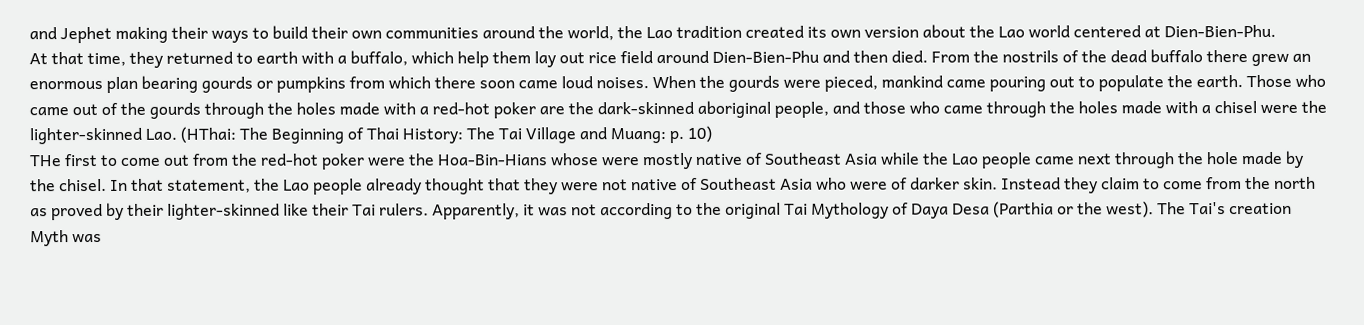and Jephet making their ways to build their own communities around the world, the Lao tradition created its own version about the Lao world centered at Dien-Bien-Phu.
At that time, they returned to earth with a buffalo, which help them lay out rice field around Dien-Bien-Phu and then died. From the nostrils of the dead buffalo there grew an enormous plan bearing gourds or pumpkins from which there soon came loud noises. When the gourds were pieced, mankind came pouring out to populate the earth. Those who came out of the gourds through the holes made with a red-hot poker are the dark-skinned aboriginal people, and those who came through the holes made with a chisel were the lighter-skinned Lao. (HThai: The Beginning of Thai History: The Tai Village and Muang: p. 10)
THe first to come out from the red-hot poker were the Hoa-Bin-Hians whose were mostly native of Southeast Asia while the Lao people came next through the hole made by the chisel. In that statement, the Lao people already thought that they were not native of Southeast Asia who were of darker skin. Instead they claim to come from the north as proved by their lighter-skinned like their Tai rulers. Apparently, it was not according to the original Tai Mythology of Daya Desa (Parthia or the west). The Tai's creation Myth was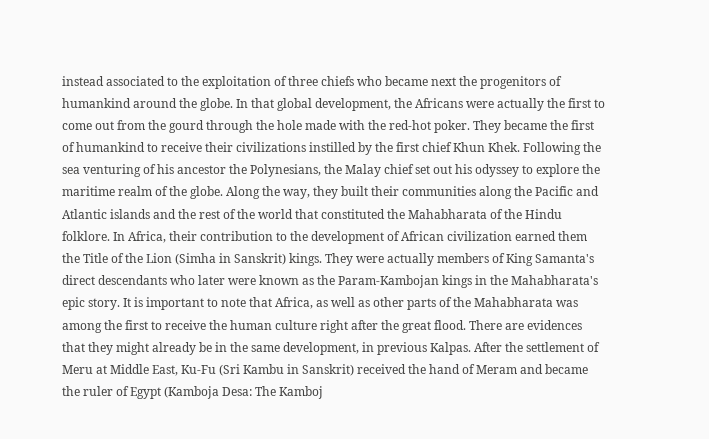instead associated to the exploitation of three chiefs who became next the progenitors of humankind around the globe. In that global development, the Africans were actually the first to come out from the gourd through the hole made with the red-hot poker. They became the first of humankind to receive their civilizations instilled by the first chief Khun Khek. Following the sea venturing of his ancestor the Polynesians, the Malay chief set out his odyssey to explore the maritime realm of the globe. Along the way, they built their communities along the Pacific and Atlantic islands and the rest of the world that constituted the Mahabharata of the Hindu folklore. In Africa, their contribution to the development of African civilization earned them the Title of the Lion (Simha in Sanskrit) kings. They were actually members of King Samanta's direct descendants who later were known as the Param-Kambojan kings in the Mahabharata's epic story. It is important to note that Africa, as well as other parts of the Mahabharata was among the first to receive the human culture right after the great flood. There are evidences that they might already be in the same development, in previous Kalpas. After the settlement of Meru at Middle East, Ku-Fu (Sri Kambu in Sanskrit) received the hand of Meram and became the ruler of Egypt (Kamboja Desa: The Kamboj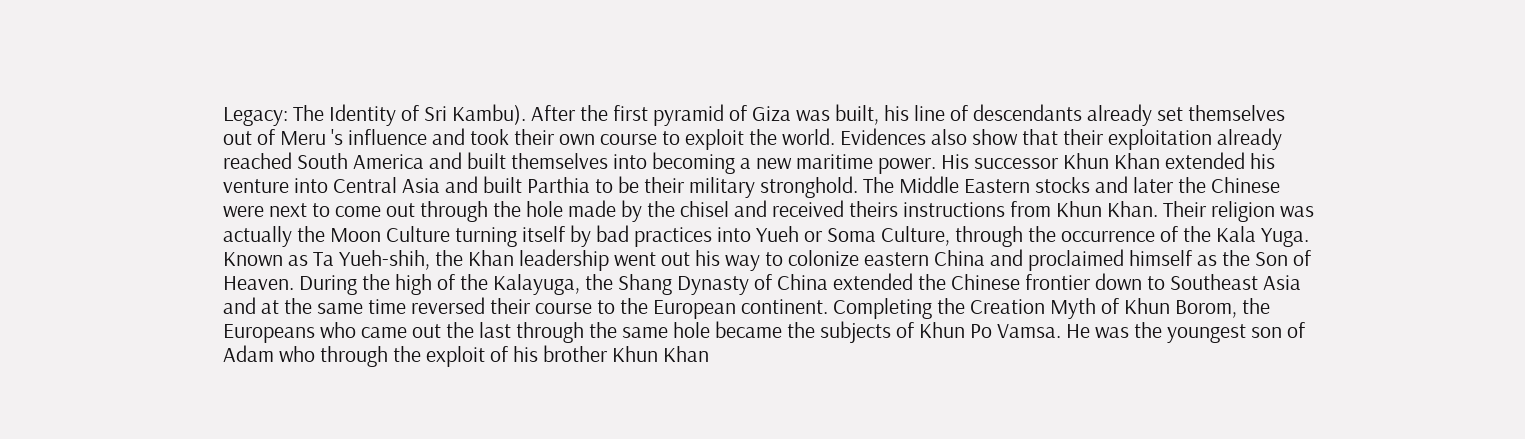Legacy: The Identity of Sri Kambu). After the first pyramid of Giza was built, his line of descendants already set themselves out of Meru 's influence and took their own course to exploit the world. Evidences also show that their exploitation already reached South America and built themselves into becoming a new maritime power. His successor Khun Khan extended his venture into Central Asia and built Parthia to be their military stronghold. The Middle Eastern stocks and later the Chinese were next to come out through the hole made by the chisel and received theirs instructions from Khun Khan. Their religion was actually the Moon Culture turning itself by bad practices into Yueh or Soma Culture, through the occurrence of the Kala Yuga. Known as Ta Yueh-shih, the Khan leadership went out his way to colonize eastern China and proclaimed himself as the Son of Heaven. During the high of the Kalayuga, the Shang Dynasty of China extended the Chinese frontier down to Southeast Asia and at the same time reversed their course to the European continent. Completing the Creation Myth of Khun Borom, the Europeans who came out the last through the same hole became the subjects of Khun Po Vamsa. He was the youngest son of Adam who through the exploit of his brother Khun Khan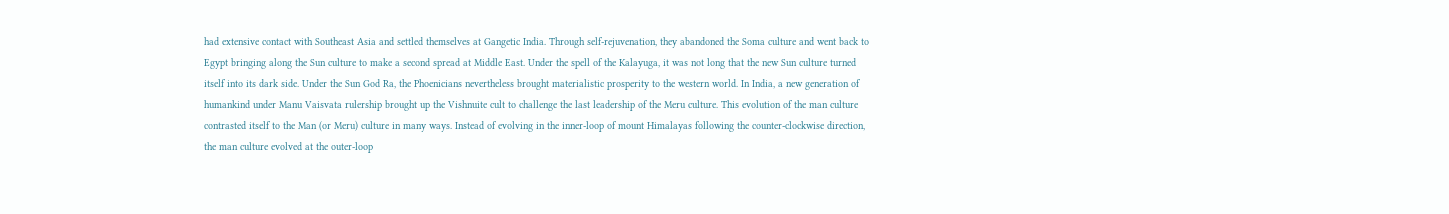had extensive contact with Southeast Asia and settled themselves at Gangetic India. Through self-rejuvenation, they abandoned the Soma culture and went back to Egypt bringing along the Sun culture to make a second spread at Middle East. Under the spell of the Kalayuga, it was not long that the new Sun culture turned itself into its dark side. Under the Sun God Ra, the Phoenicians nevertheless brought materialistic prosperity to the western world. In India, a new generation of humankind under Manu Vaisvata rulership brought up the Vishnuite cult to challenge the last leadership of the Meru culture. This evolution of the man culture contrasted itself to the Man (or Meru) culture in many ways. Instead of evolving in the inner-loop of mount Himalayas following the counter-clockwise direction, the man culture evolved at the outer-loop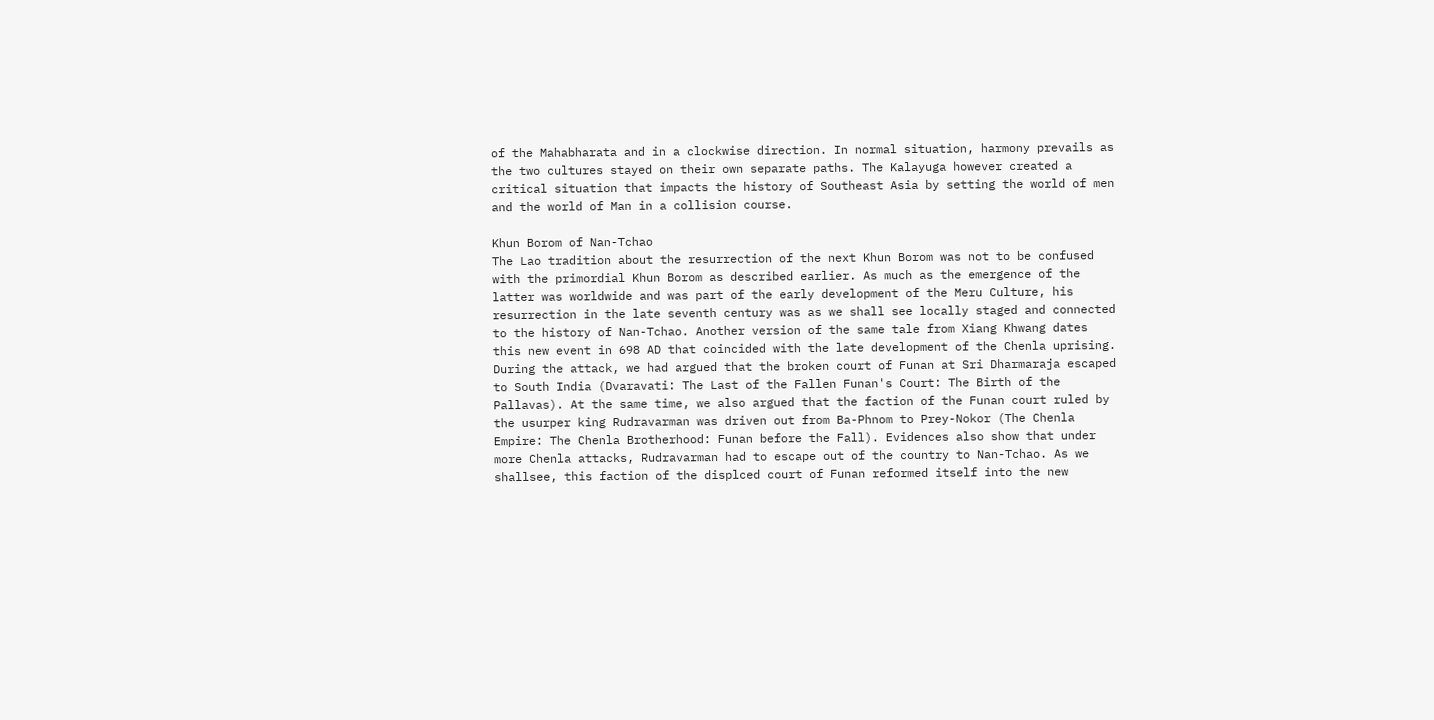of the Mahabharata and in a clockwise direction. In normal situation, harmony prevails as the two cultures stayed on their own separate paths. The Kalayuga however created a critical situation that impacts the history of Southeast Asia by setting the world of men and the world of Man in a collision course.

Khun Borom of Nan-Tchao
The Lao tradition about the resurrection of the next Khun Borom was not to be confused with the primordial Khun Borom as described earlier. As much as the emergence of the latter was worldwide and was part of the early development of the Meru Culture, his resurrection in the late seventh century was as we shall see locally staged and connected to the history of Nan-Tchao. Another version of the same tale from Xiang Khwang dates this new event in 698 AD that coincided with the late development of the Chenla uprising. During the attack, we had argued that the broken court of Funan at Sri Dharmaraja escaped to South India (Dvaravati: The Last of the Fallen Funan's Court: The Birth of the Pallavas). At the same time, we also argued that the faction of the Funan court ruled by the usurper king Rudravarman was driven out from Ba-Phnom to Prey-Nokor (The Chenla Empire: The Chenla Brotherhood: Funan before the Fall). Evidences also show that under more Chenla attacks, Rudravarman had to escape out of the country to Nan-Tchao. As we shallsee, this faction of the displced court of Funan reformed itself into the new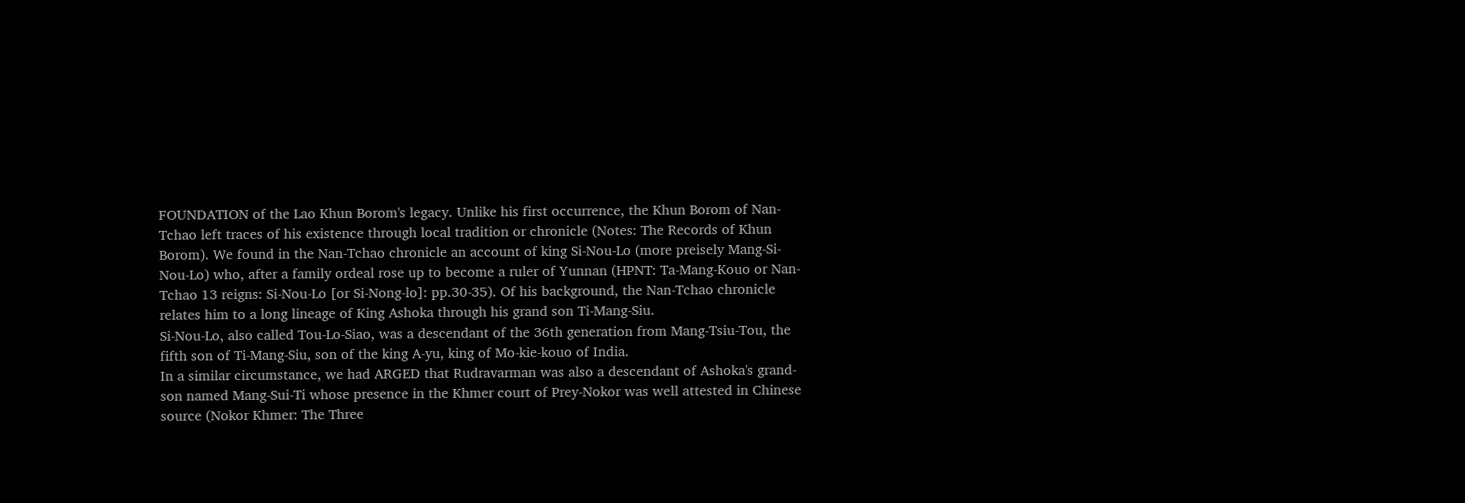FOUNDATION of the Lao Khun Borom's legacy. Unlike his first occurrence, the Khun Borom of Nan-Tchao left traces of his existence through local tradition or chronicle (Notes: The Records of Khun Borom). We found in the Nan-Tchao chronicle an account of king Si-Nou-Lo (more preisely Mang-Si-Nou-Lo) who, after a family ordeal rose up to become a ruler of Yunnan (HPNT: Ta-Mang-Kouo or Nan-Tchao 13 reigns: Si-Nou-Lo [or Si-Nong-lo]: pp.30-35). Of his background, the Nan-Tchao chronicle relates him to a long lineage of King Ashoka through his grand son Ti-Mang-Siu.
Si-Nou-Lo, also called Tou-Lo-Siao, was a descendant of the 36th generation from Mang-Tsiu-Tou, the fifth son of Ti-Mang-Siu, son of the king A-yu, king of Mo-kie-kouo of India.
In a similar circumstance, we had ARGED that Rudravarman was also a descendant of Ashoka's grand-son named Mang-Sui-Ti whose presence in the Khmer court of Prey-Nokor was well attested in Chinese source (Nokor Khmer: The Three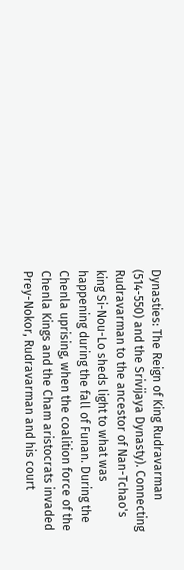Dynasties: The Reign of King Rudravarman (514-550) and the Srivijaya Dynasty). Connecting Rudravarman to the ancestor of Nan-Tchao's king Si-Nou-Lo sheds light to what was happening during the fall of Funan. During the Chenla uprising, when the coalition force of the Chenla Kings and the Cham aristocrats invaded Prey-Nokor, Rudravarman and his court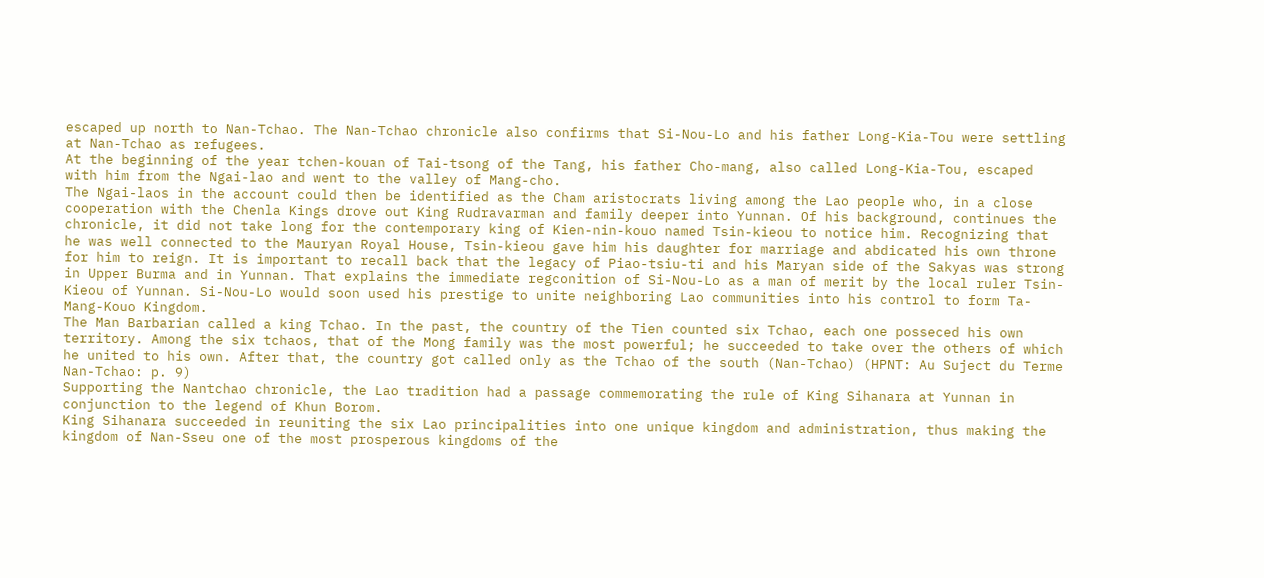escaped up north to Nan-Tchao. The Nan-Tchao chronicle also confirms that Si-Nou-Lo and his father Long-Kia-Tou were settling at Nan-Tchao as refugees.
At the beginning of the year tchen-kouan of Tai-tsong of the Tang, his father Cho-mang, also called Long-Kia-Tou, escaped with him from the Ngai-lao and went to the valley of Mang-cho.
The Ngai-laos in the account could then be identified as the Cham aristocrats living among the Lao people who, in a close cooperation with the Chenla Kings drove out King Rudravarman and family deeper into Yunnan. Of his background, continues the chronicle, it did not take long for the contemporary king of Kien-nin-kouo named Tsin-kieou to notice him. Recognizing that he was well connected to the Mauryan Royal House, Tsin-kieou gave him his daughter for marriage and abdicated his own throne for him to reign. It is important to recall back that the legacy of Piao-tsiu-ti and his Maryan side of the Sakyas was strong in Upper Burma and in Yunnan. That explains the immediate regconition of Si-Nou-Lo as a man of merit by the local ruler Tsin-Kieou of Yunnan. Si-Nou-Lo would soon used his prestige to unite neighboring Lao communities into his control to form Ta-Mang-Kouo Kingdom.
The Man Barbarian called a king Tchao. In the past, the country of the Tien counted six Tchao, each one posseced his own territory. Among the six tchaos, that of the Mong family was the most powerful; he succeeded to take over the others of which he united to his own. After that, the country got called only as the Tchao of the south (Nan-Tchao) (HPNT: Au Suject du Terme Nan-Tchao: p. 9)
Supporting the Nantchao chronicle, the Lao tradition had a passage commemorating the rule of King Sihanara at Yunnan in conjunction to the legend of Khun Borom.
King Sihanara succeeded in reuniting the six Lao principalities into one unique kingdom and administration, thus making the kingdom of Nan-Sseu one of the most prosperous kingdoms of the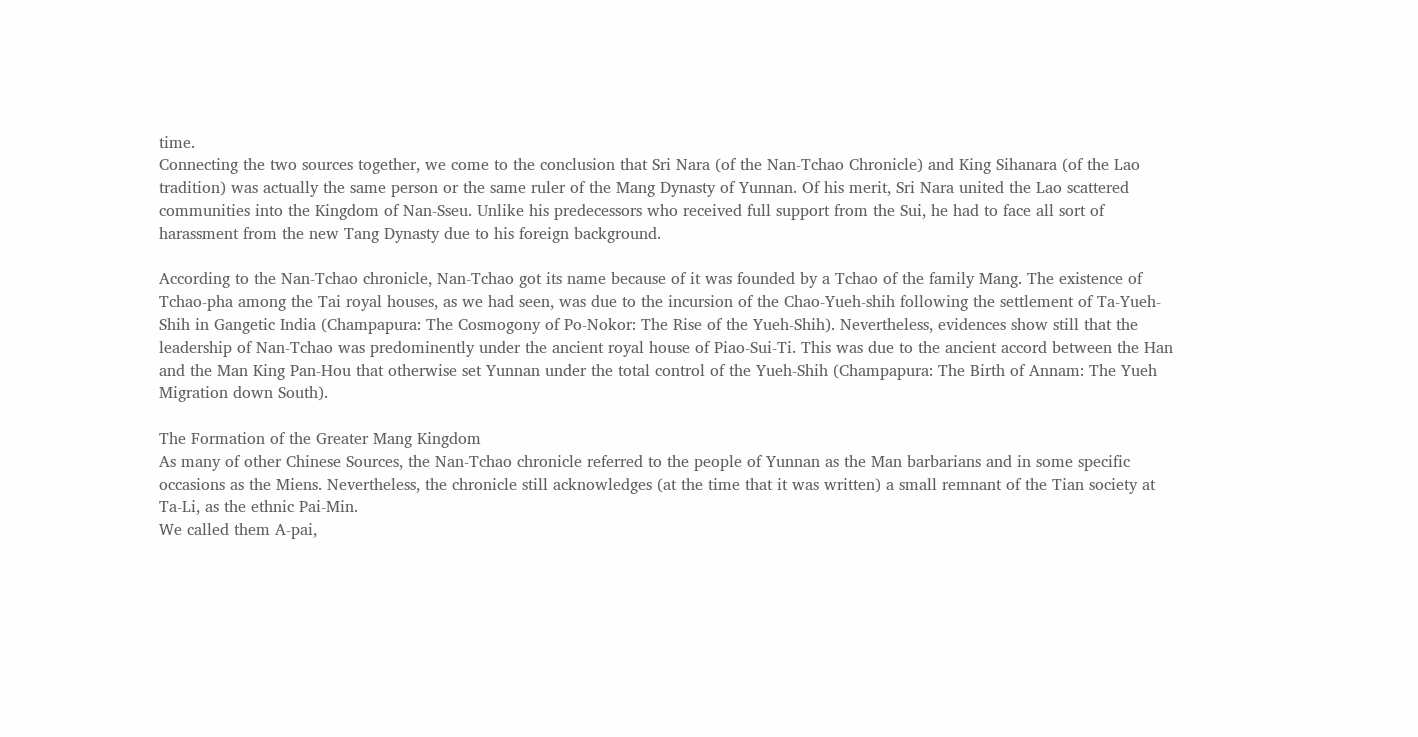time.
Connecting the two sources together, we come to the conclusion that Sri Nara (of the Nan-Tchao Chronicle) and King Sihanara (of the Lao tradition) was actually the same person or the same ruler of the Mang Dynasty of Yunnan. Of his merit, Sri Nara united the Lao scattered communities into the Kingdom of Nan-Sseu. Unlike his predecessors who received full support from the Sui, he had to face all sort of harassment from the new Tang Dynasty due to his foreign background.

According to the Nan-Tchao chronicle, Nan-Tchao got its name because of it was founded by a Tchao of the family Mang. The existence of Tchao-pha among the Tai royal houses, as we had seen, was due to the incursion of the Chao-Yueh-shih following the settlement of Ta-Yueh-Shih in Gangetic India (Champapura: The Cosmogony of Po-Nokor: The Rise of the Yueh-Shih). Nevertheless, evidences show still that the leadership of Nan-Tchao was predominently under the ancient royal house of Piao-Sui-Ti. This was due to the ancient accord between the Han and the Man King Pan-Hou that otherwise set Yunnan under the total control of the Yueh-Shih (Champapura: The Birth of Annam: The Yueh Migration down South).

The Formation of the Greater Mang Kingdom
As many of other Chinese Sources, the Nan-Tchao chronicle referred to the people of Yunnan as the Man barbarians and in some specific occasions as the Miens. Nevertheless, the chronicle still acknowledges (at the time that it was written) a small remnant of the Tian society at Ta-Li, as the ethnic Pai-Min.
We called them A-pai,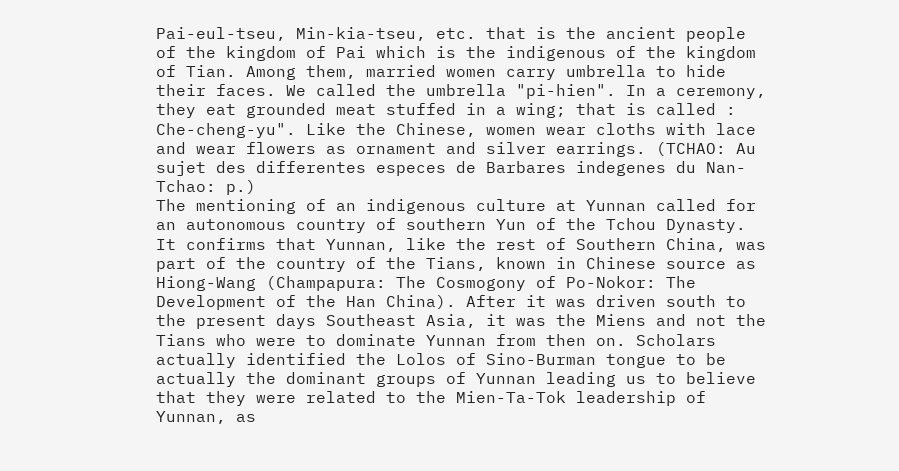Pai-eul-tseu, Min-kia-tseu, etc. that is the ancient people of the kingdom of Pai which is the indigenous of the kingdom of Tian. Among them, married women carry umbrella to hide their faces. We called the umbrella "pi-hien". In a ceremony, they eat grounded meat stuffed in a wing; that is called : Che-cheng-yu". Like the Chinese, women wear cloths with lace and wear flowers as ornament and silver earrings. (TCHAO: Au sujet des differentes especes de Barbares indegenes du Nan-Tchao: p.)
The mentioning of an indigenous culture at Yunnan called for an autonomous country of southern Yun of the Tchou Dynasty. It confirms that Yunnan, like the rest of Southern China, was part of the country of the Tians, known in Chinese source as Hiong-Wang (Champapura: The Cosmogony of Po-Nokor: The Development of the Han China). After it was driven south to the present days Southeast Asia, it was the Miens and not the Tians who were to dominate Yunnan from then on. Scholars actually identified the Lolos of Sino-Burman tongue to be actually the dominant groups of Yunnan leading us to believe that they were related to the Mien-Ta-Tok leadership of Yunnan, as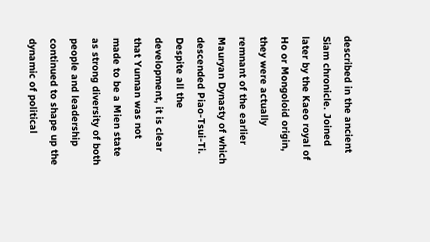described in the ancient Siam chronicle. Joined later by the Kaeo royal of Ho or Mongoloid origin, they were actually remnant of the earlier Mauryan Dynasty of which descended Piao-Tsui-Ti. Despite all the development, it is clear that Yunnan was not made to be a Mien state as strong diversity of both people and leadership continued to shape up the dynamic of political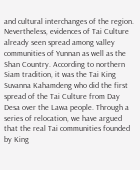and cultural interchanges of the region. Nevertheless, evidences of Tai Culture already seen spread among valley communities of Yunnan as well as the Shan Country. According to northern Siam tradition, it was the Tai King Suvanna Kahamdeng who did the first spread of the Tai Culture from Day Desa over the Lawa people. Through a series of relocation, we have argued that the real Tai communities founded by King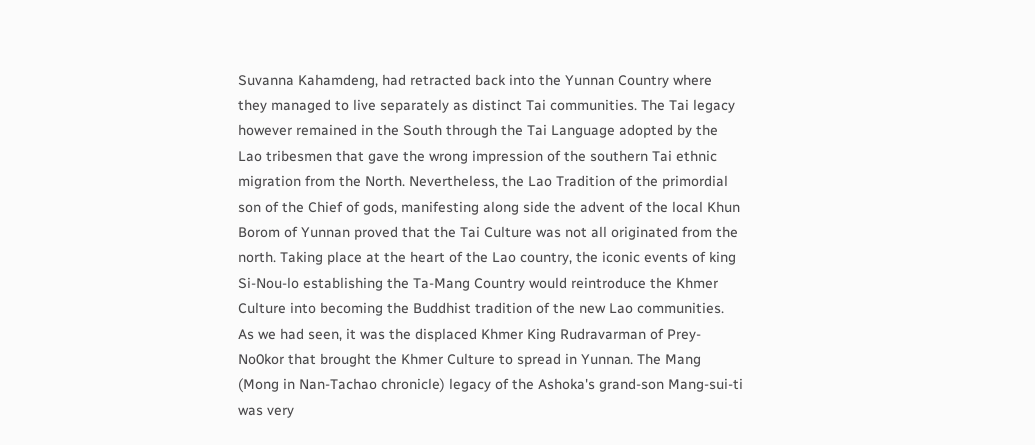Suvanna Kahamdeng, had retracted back into the Yunnan Country where they managed to live separately as distinct Tai communities. The Tai legacy however remained in the South through the Tai Language adopted by the Lao tribesmen that gave the wrong impression of the southern Tai ethnic migration from the North. Nevertheless, the Lao Tradition of the primordial son of the Chief of gods, manifesting along side the advent of the local Khun Borom of Yunnan proved that the Tai Culture was not all originated from the north. Taking place at the heart of the Lao country, the iconic events of king Si-Nou-lo establishing the Ta-Mang Country would reintroduce the Khmer Culture into becoming the Buddhist tradition of the new Lao communities. As we had seen, it was the displaced Khmer King Rudravarman of Prey-No0kor that brought the Khmer Culture to spread in Yunnan. The Mang (Mong in Nan-Tachao chronicle) legacy of the Ashoka's grand-son Mang-sui-ti was very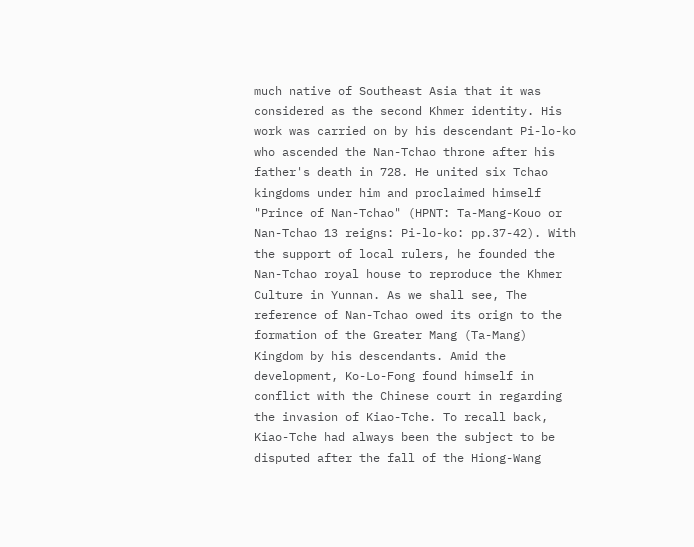much native of Southeast Asia that it was considered as the second Khmer identity. His work was carried on by his descendant Pi-lo-ko who ascended the Nan-Tchao throne after his father's death in 728. He united six Tchao kingdoms under him and proclaimed himself "Prince of Nan-Tchao" (HPNT: Ta-Mang-Kouo or Nan-Tchao 13 reigns: Pi-lo-ko: pp.37-42). With the support of local rulers, he founded the Nan-Tchao royal house to reproduce the Khmer Culture in Yunnan. As we shall see, The reference of Nan-Tchao owed its orign to the formation of the Greater Mang (Ta-Mang) Kingdom by his descendants. Amid the development, Ko-Lo-Fong found himself in conflict with the Chinese court in regarding the invasion of Kiao-Tche. To recall back, Kiao-Tche had always been the subject to be disputed after the fall of the Hiong-Wang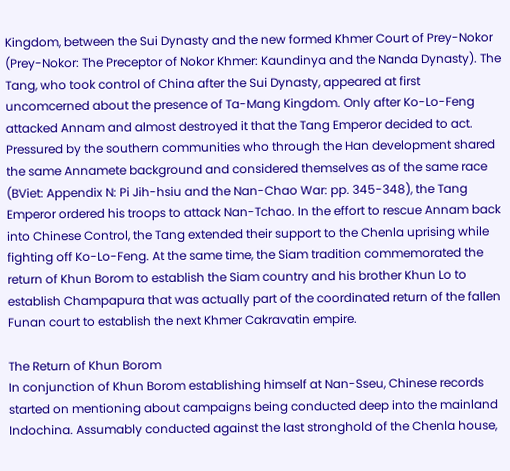Kingdom, between the Sui Dynasty and the new formed Khmer Court of Prey-Nokor (Prey-Nokor: The Preceptor of Nokor Khmer: Kaundinya and the Nanda Dynasty). The Tang, who took control of China after the Sui Dynasty, appeared at first uncomcerned about the presence of Ta-Mang Kingdom. Only after Ko-Lo-Feng attacked Annam and almost destroyed it that the Tang Emperor decided to act. Pressured by the southern communities who through the Han development shared the same Annamete background and considered themselves as of the same race (BViet: Appendix N: Pi Jih-hsiu and the Nan-Chao War: pp. 345-348), the Tang Emperor ordered his troops to attack Nan-Tchao. In the effort to rescue Annam back into Chinese Control, the Tang extended their support to the Chenla uprising while fighting off Ko-Lo-Feng. At the same time, the Siam tradition commemorated the return of Khun Borom to establish the Siam country and his brother Khun Lo to establish Champapura that was actually part of the coordinated return of the fallen Funan court to establish the next Khmer Cakravatin empire.

The Return of Khun Borom
In conjunction of Khun Borom establishing himself at Nan-Sseu, Chinese records started on mentioning about campaigns being conducted deep into the mainland Indochina. Assumably conducted against the last stronghold of the Chenla house,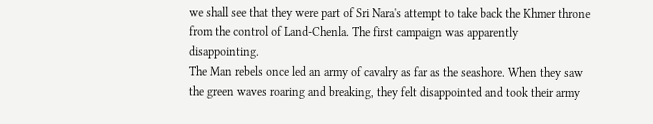we shall see that they were part of Sri Nara's attempt to take back the Khmer throne from the control of Land-Chenla. The first campaign was apparently disappointing.
The Man rebels once led an army of cavalry as far as the seashore. When they saw the green waves roaring and breaking, they felt disappointed and took their army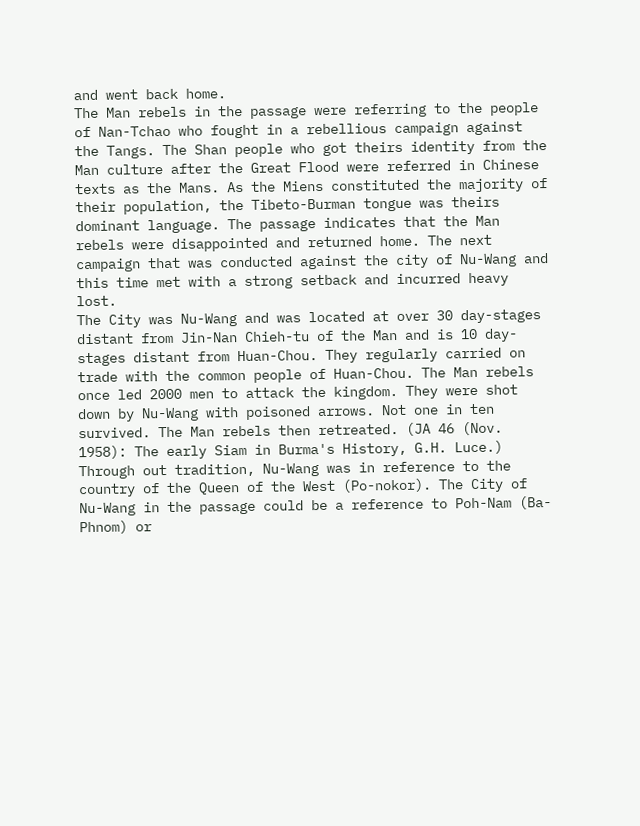and went back home.
The Man rebels in the passage were referring to the people of Nan-Tchao who fought in a rebellious campaign against the Tangs. The Shan people who got theirs identity from the Man culture after the Great Flood were referred in Chinese texts as the Mans. As the Miens constituted the majority of their population, the Tibeto-Burman tongue was theirs dominant language. The passage indicates that the Man rebels were disappointed and returned home. The next campaign that was conducted against the city of Nu-Wang and this time met with a strong setback and incurred heavy lost.
The City was Nu-Wang and was located at over 30 day-stages distant from Jin-Nan Chieh-tu of the Man and is 10 day-stages distant from Huan-Chou. They regularly carried on trade with the common people of Huan-Chou. The Man rebels once led 2000 men to attack the kingdom. They were shot down by Nu-Wang with poisoned arrows. Not one in ten survived. The Man rebels then retreated. (JA 46 (Nov. 1958): The early Siam in Burma's History, G.H. Luce.)
Through out tradition, Nu-Wang was in reference to the country of the Queen of the West (Po-nokor). The City of Nu-Wang in the passage could be a reference to Poh-Nam (Ba-Phnom) or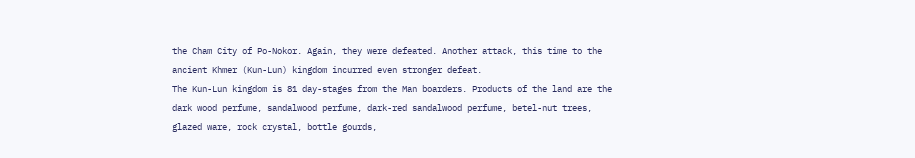the Cham City of Po-Nokor. Again, they were defeated. Another attack, this time to the ancient Khmer (Kun-Lun) kingdom incurred even stronger defeat.
The Kun-Lun kingdom is 81 day-stages from the Man boarders. Products of the land are the dark wood perfume, sandalwood perfume, dark-red sandalwood perfume, betel-nut trees, glazed ware, rock crystal, bottle gourds,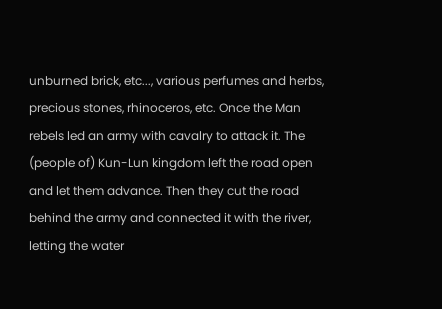unburned brick, etc..., various perfumes and herbs, precious stones, rhinoceros, etc. Once the Man rebels led an army with cavalry to attack it. The (people of) Kun-Lun kingdom left the road open and let them advance. Then they cut the road behind the army and connected it with the river, letting the water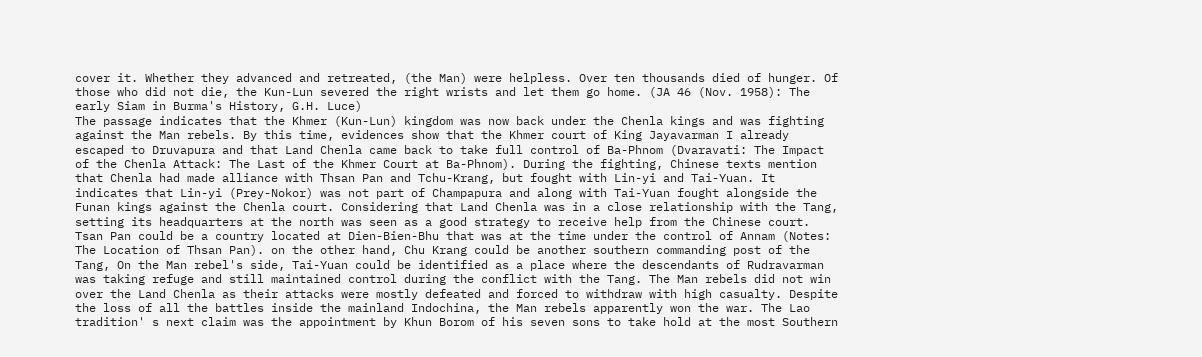cover it. Whether they advanced and retreated, (the Man) were helpless. Over ten thousands died of hunger. Of those who did not die, the Kun-Lun severed the right wrists and let them go home. (JA 46 (Nov. 1958): The early Siam in Burma's History, G.H. Luce)
The passage indicates that the Khmer (Kun-Lun) kingdom was now back under the Chenla kings and was fighting against the Man rebels. By this time, evidences show that the Khmer court of King Jayavarman I already escaped to Druvapura and that Land Chenla came back to take full control of Ba-Phnom (Dvaravati: The Impact of the Chenla Attack: The Last of the Khmer Court at Ba-Phnom). During the fighting, Chinese texts mention that Chenla had made alliance with Thsan Pan and Tchu-Krang, but fought with Lin-yi and Tai-Yuan. It indicates that Lin-yi (Prey-Nokor) was not part of Champapura and along with Tai-Yuan fought alongside the Funan kings against the Chenla court. Considering that Land Chenla was in a close relationship with the Tang, setting its headquarters at the north was seen as a good strategy to receive help from the Chinese court. Tsan Pan could be a country located at Dien-Bien-Bhu that was at the time under the control of Annam (Notes: The Location of Thsan Pan). on the other hand, Chu Krang could be another southern commanding post of the Tang, On the Man rebel's side, Tai-Yuan could be identified as a place where the descendants of Rudravarman was taking refuge and still maintained control during the conflict with the Tang. The Man rebels did not win over the Land Chenla as their attacks were mostly defeated and forced to withdraw with high casualty. Despite the loss of all the battles inside the mainland Indochina, the Man rebels apparently won the war. The Lao tradition' s next claim was the appointment by Khun Borom of his seven sons to take hold at the most Southern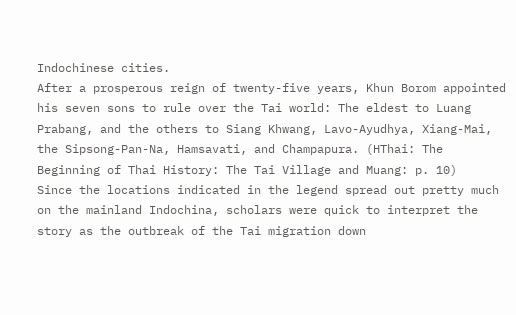Indochinese cities.
After a prosperous reign of twenty-five years, Khun Borom appointed his seven sons to rule over the Tai world: The eldest to Luang Prabang, and the others to Siang Khwang, Lavo-Ayudhya, Xiang-Mai, the Sipsong-Pan-Na, Hamsavati, and Champapura. (HThai: The Beginning of Thai History: The Tai Village and Muang: p. 10)
Since the locations indicated in the legend spread out pretty much on the mainland Indochina, scholars were quick to interpret the story as the outbreak of the Tai migration down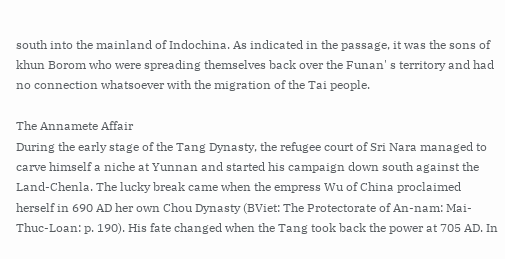south into the mainland of Indochina. As indicated in the passage, it was the sons of khun Borom who were spreading themselves back over the Funan' s territory and had no connection whatsoever with the migration of the Tai people.

The Annamete Affair
During the early stage of the Tang Dynasty, the refugee court of Sri Nara managed to carve himself a niche at Yunnan and started his campaign down south against the Land-Chenla. The lucky break came when the empress Wu of China proclaimed herself in 690 AD her own Chou Dynasty (BViet: The Protectorate of An-nam: Mai-Thuc-Loan: p. 190). His fate changed when the Tang took back the power at 705 AD. In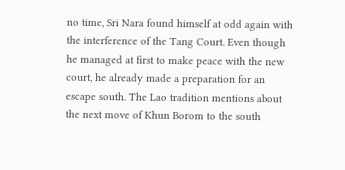no time, Sri Nara found himself at odd again with the interference of the Tang Court. Even though he managed at first to make peace with the new court, he already made a preparation for an escape south. The Lao tradition mentions about the next move of Khun Borom to the south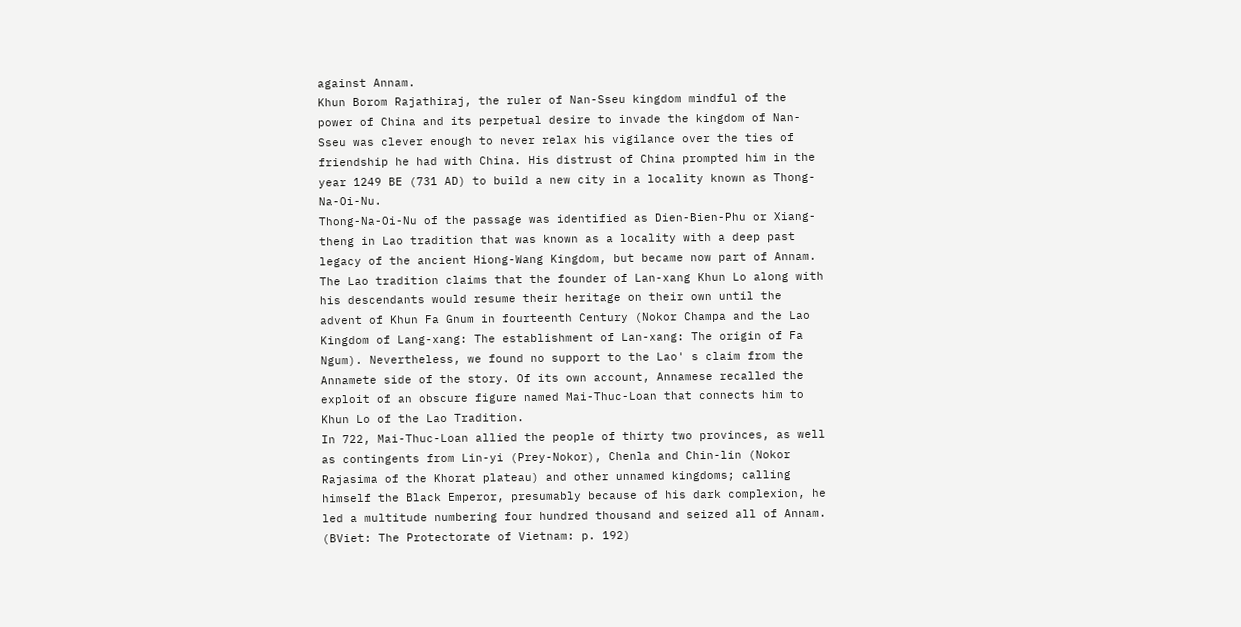against Annam.
Khun Borom Rajathiraj, the ruler of Nan-Sseu kingdom mindful of the power of China and its perpetual desire to invade the kingdom of Nan-Sseu was clever enough to never relax his vigilance over the ties of friendship he had with China. His distrust of China prompted him in the year 1249 BE (731 AD) to build a new city in a locality known as Thong-Na-Oi-Nu.
Thong-Na-Oi-Nu of the passage was identified as Dien-Bien-Phu or Xiang-theng in Lao tradition that was known as a locality with a deep past legacy of the ancient Hiong-Wang Kingdom, but became now part of Annam. The Lao tradition claims that the founder of Lan-xang Khun Lo along with his descendants would resume their heritage on their own until the advent of Khun Fa Gnum in fourteenth Century (Nokor Champa and the Lao Kingdom of Lang-xang: The establishment of Lan-xang: The origin of Fa Ngum). Nevertheless, we found no support to the Lao' s claim from the Annamete side of the story. Of its own account, Annamese recalled the exploit of an obscure figure named Mai-Thuc-Loan that connects him to Khun Lo of the Lao Tradition.
In 722, Mai-Thuc-Loan allied the people of thirty two provinces, as well as contingents from Lin-yi (Prey-Nokor), Chenla and Chin-lin (Nokor Rajasima of the Khorat plateau) and other unnamed kingdoms; calling himself the Black Emperor, presumably because of his dark complexion, he led a multitude numbering four hundred thousand and seized all of Annam. (BViet: The Protectorate of Vietnam: p. 192)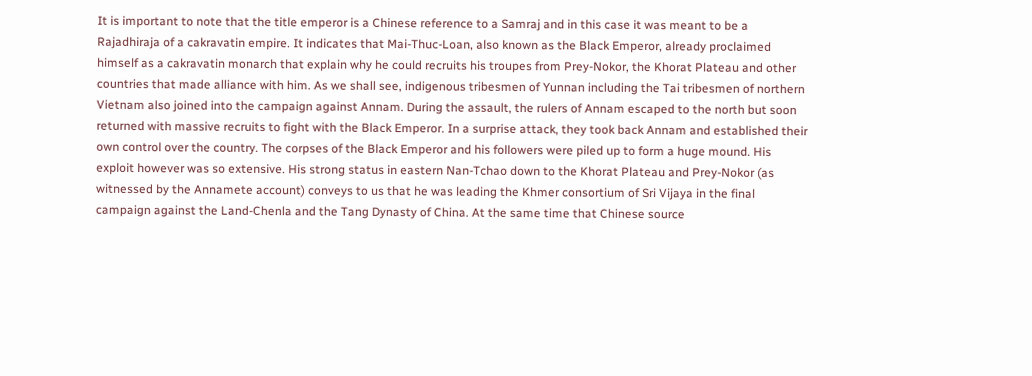It is important to note that the title emperor is a Chinese reference to a Samraj and in this case it was meant to be a Rajadhiraja of a cakravatin empire. It indicates that Mai-Thuc-Loan, also known as the Black Emperor, already proclaimed himself as a cakravatin monarch that explain why he could recruits his troupes from Prey-Nokor, the Khorat Plateau and other countries that made alliance with him. As we shall see, indigenous tribesmen of Yunnan including the Tai tribesmen of northern Vietnam also joined into the campaign against Annam. During the assault, the rulers of Annam escaped to the north but soon returned with massive recruits to fight with the Black Emperor. In a surprise attack, they took back Annam and established their own control over the country. The corpses of the Black Emperor and his followers were piled up to form a huge mound. His exploit however was so extensive. His strong status in eastern Nan-Tchao down to the Khorat Plateau and Prey-Nokor (as witnessed by the Annamete account) conveys to us that he was leading the Khmer consortium of Sri Vijaya in the final campaign against the Land-Chenla and the Tang Dynasty of China. At the same time that Chinese source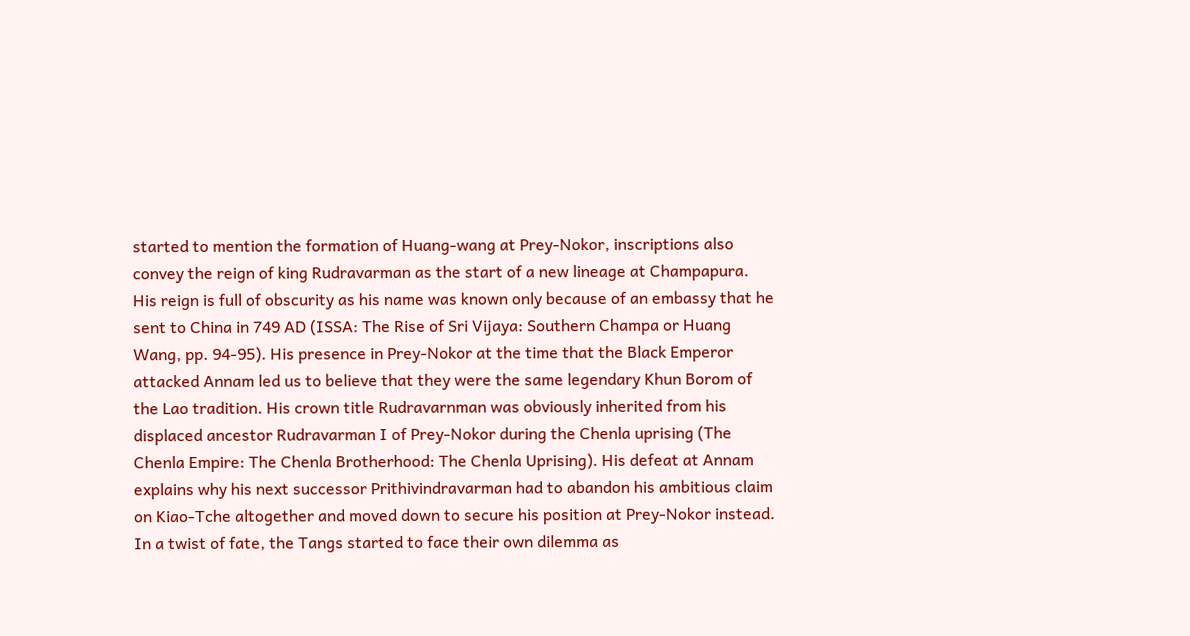started to mention the formation of Huang-wang at Prey-Nokor, inscriptions also convey the reign of king Rudravarman as the start of a new lineage at Champapura. His reign is full of obscurity as his name was known only because of an embassy that he sent to China in 749 AD (ISSA: The Rise of Sri Vijaya: Southern Champa or Huang Wang, pp. 94-95). His presence in Prey-Nokor at the time that the Black Emperor attacked Annam led us to believe that they were the same legendary Khun Borom of the Lao tradition. His crown title Rudravarnman was obviously inherited from his displaced ancestor Rudravarman I of Prey-Nokor during the Chenla uprising (The Chenla Empire: The Chenla Brotherhood: The Chenla Uprising). His defeat at Annam explains why his next successor Prithivindravarman had to abandon his ambitious claim on Kiao-Tche altogether and moved down to secure his position at Prey-Nokor instead. In a twist of fate, the Tangs started to face their own dilemma as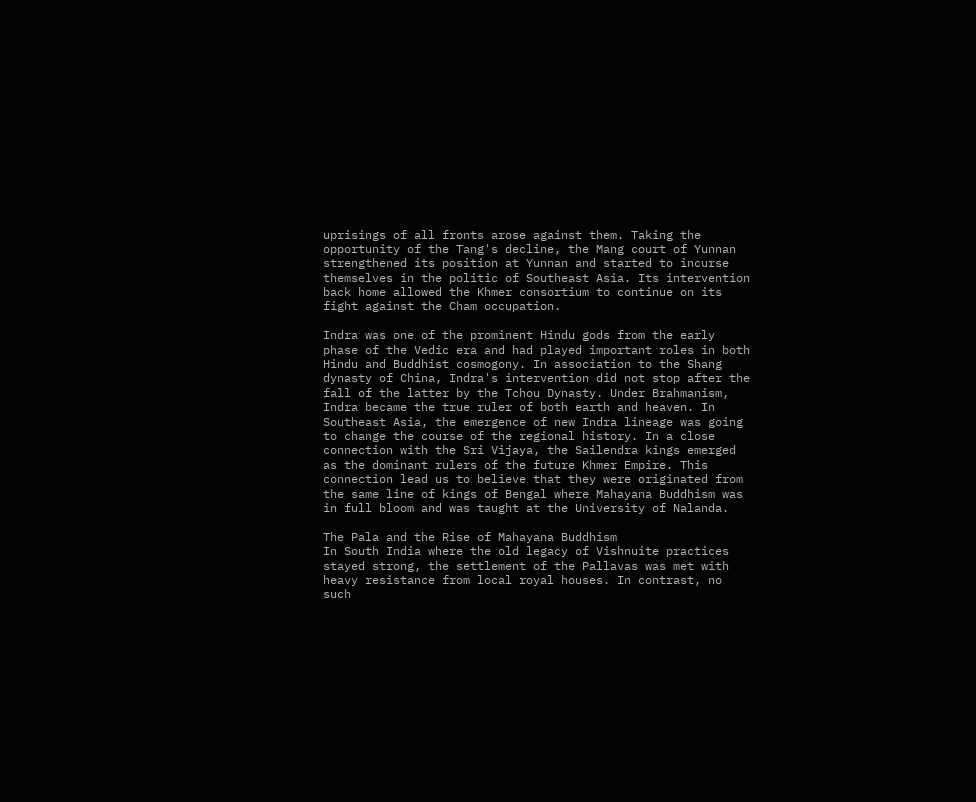uprisings of all fronts arose against them. Taking the opportunity of the Tang's decline, the Mang court of Yunnan strengthened its position at Yunnan and started to incurse themselves in the politic of Southeast Asia. Its intervention back home allowed the Khmer consortium to continue on its fight against the Cham occupation.

Indra was one of the prominent Hindu gods from the early phase of the Vedic era and had played important roles in both Hindu and Buddhist cosmogony. In association to the Shang dynasty of China, Indra's intervention did not stop after the fall of the latter by the Tchou Dynasty. Under Brahmanism, Indra became the true ruler of both earth and heaven. In Southeast Asia, the emergence of new Indra lineage was going to change the course of the regional history. In a close connection with the Sri Vijaya, the Sailendra kings emerged as the dominant rulers of the future Khmer Empire. This connection lead us to believe that they were originated from the same line of kings of Bengal where Mahayana Buddhism was in full bloom and was taught at the University of Nalanda.

The Pala and the Rise of Mahayana Buddhism
In South India where the old legacy of Vishnuite practices stayed strong, the settlement of the Pallavas was met with heavy resistance from local royal houses. In contrast, no such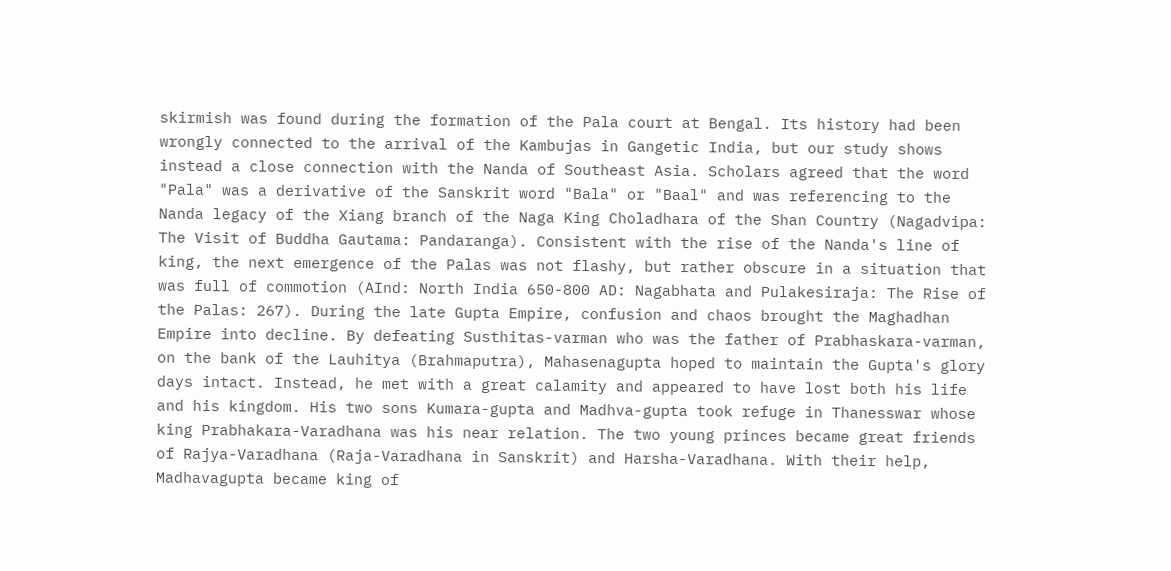skirmish was found during the formation of the Pala court at Bengal. Its history had been wrongly connected to the arrival of the Kambujas in Gangetic India, but our study shows instead a close connection with the Nanda of Southeast Asia. Scholars agreed that the word "Pala" was a derivative of the Sanskrit word "Bala" or "Baal" and was referencing to the Nanda legacy of the Xiang branch of the Naga King Choladhara of the Shan Country (Nagadvipa: The Visit of Buddha Gautama: Pandaranga). Consistent with the rise of the Nanda's line of king, the next emergence of the Palas was not flashy, but rather obscure in a situation that was full of commotion (AInd: North India 650-800 AD: Nagabhata and Pulakesiraja: The Rise of the Palas: 267). During the late Gupta Empire, confusion and chaos brought the Maghadhan Empire into decline. By defeating Susthitas-varman who was the father of Prabhaskara-varman, on the bank of the Lauhitya (Brahmaputra), Mahasenagupta hoped to maintain the Gupta's glory days intact. Instead, he met with a great calamity and appeared to have lost both his life and his kingdom. His two sons Kumara-gupta and Madhva-gupta took refuge in Thanesswar whose king Prabhakara-Varadhana was his near relation. The two young princes became great friends of Rajya-Varadhana (Raja-Varadhana in Sanskrit) and Harsha-Varadhana. With their help, Madhavagupta became king of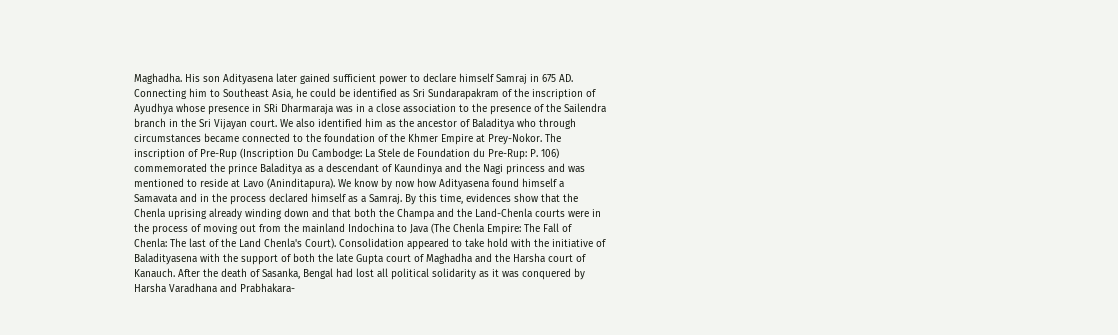Maghadha. His son Adityasena later gained sufficient power to declare himself Samraj in 675 AD. Connecting him to Southeast Asia, he could be identified as Sri Sundarapakram of the inscription of Ayudhya whose presence in SRi Dharmaraja was in a close association to the presence of the Sailendra branch in the Sri Vijayan court. We also identified him as the ancestor of Baladitya who through circumstances became connected to the foundation of the Khmer Empire at Prey-Nokor. The inscription of Pre-Rup (Inscription Du Cambodge: La Stele de Foundation du Pre-Rup: P. 106) commemorated the prince Baladitya as a descendant of Kaundinya and the Nagi princess and was mentioned to reside at Lavo (Aninditapura). We know by now how Adityasena found himself a Samavata and in the process declared himself as a Samraj. By this time, evidences show that the Chenla uprising already winding down and that both the Champa and the Land-Chenla courts were in the process of moving out from the mainland Indochina to Java (The Chenla Empire: The Fall of Chenla: The last of the Land Chenla's Court). Consolidation appeared to take hold with the initiative of Baladityasena with the support of both the late Gupta court of Maghadha and the Harsha court of Kanauch. After the death of Sasanka, Bengal had lost all political solidarity as it was conquered by Harsha Varadhana and Prabhakara-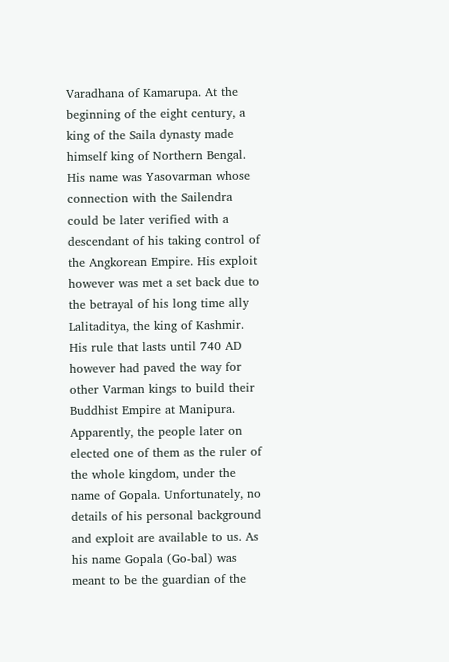Varadhana of Kamarupa. At the beginning of the eight century, a king of the Saila dynasty made himself king of Northern Bengal. His name was Yasovarman whose connection with the Sailendra could be later verified with a descendant of his taking control of the Angkorean Empire. His exploit however was met a set back due to the betrayal of his long time ally Lalitaditya, the king of Kashmir. His rule that lasts until 740 AD however had paved the way for other Varman kings to build their Buddhist Empire at Manipura. Apparently, the people later on elected one of them as the ruler of the whole kingdom, under the name of Gopala. Unfortunately, no details of his personal background and exploit are available to us. As his name Gopala (Go-bal) was meant to be the guardian of the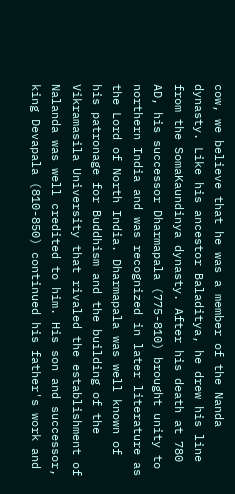cow, we believe that he was a member of the Nanda dynasty. Like his ancestor Baladitya, he drew his line from the SomaKaundinya dynasty. After his death at 780 AD, his successor Dharmapala (775-810) brought unity to northern India and was recognized in later literature as the Lord of North India. Dharmapala was well known of his patronage for Buddhism and the building of the Vikramasila University that rivaled the establishment of Nalanda was well credited to him. His son and successor, king Devapala (810-850) continued his father's work and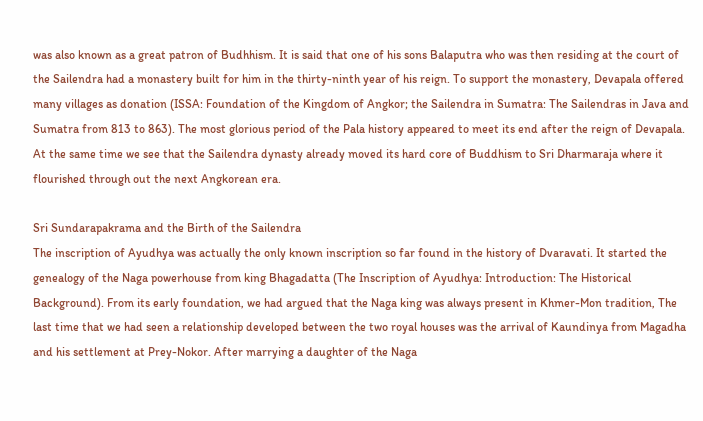was also known as a great patron of Budhhism. It is said that one of his sons Balaputra who was then residing at the court of the Sailendra had a monastery built for him in the thirty-ninth year of his reign. To support the monastery, Devapala offered many villages as donation (ISSA: Foundation of the Kingdom of Angkor; the Sailendra in Sumatra: The Sailendras in Java and Sumatra from 813 to 863). The most glorious period of the Pala history appeared to meet its end after the reign of Devapala. At the same time we see that the Sailendra dynasty already moved its hard core of Buddhism to Sri Dharmaraja where it flourished through out the next Angkorean era.

Sri Sundarapakrama and the Birth of the Sailendra
The inscription of Ayudhya was actually the only known inscription so far found in the history of Dvaravati. It started the genealogy of the Naga powerhouse from king Bhagadatta (The Inscription of Ayudhya: Introduction: The Historical Background). From its early foundation, we had argued that the Naga king was always present in Khmer-Mon tradition, The last time that we had seen a relationship developed between the two royal houses was the arrival of Kaundinya from Magadha and his settlement at Prey-Nokor. After marrying a daughter of the Naga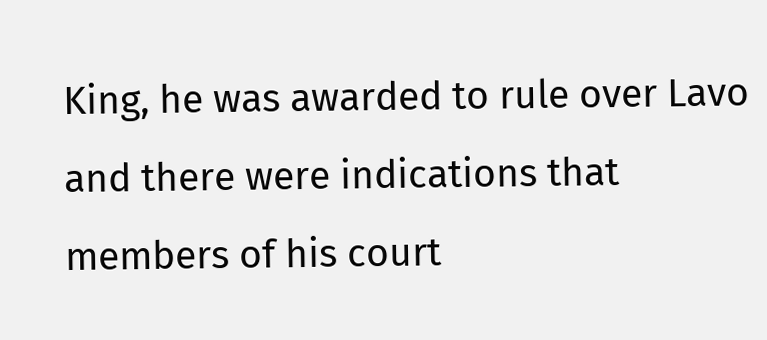King, he was awarded to rule over Lavo and there were indications that members of his court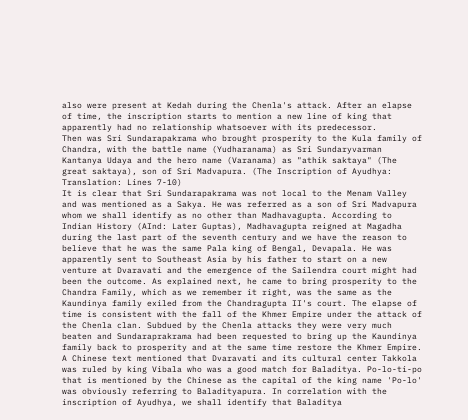also were present at Kedah during the Chenla's attack. After an elapse of time, the inscription starts to mention a new line of king that apparently had no relationship whatsoever with its predecessor.
Then was Sri Sundarapakrama who brought prosperity to the Kula family of Chandra, with the battle name (Yudharanama) as Sri Sundaryvarman Kantanya Udaya and the hero name (Varanama) as "athik saktaya" (The great saktaya), son of Sri Madvapura. (The Inscription of Ayudhya: Translation: Lines 7-10)
It is clear that Sri Sundarapakrama was not local to the Menam Valley and was mentioned as a Sakya. He was referred as a son of Sri Madvapura whom we shall identify as no other than Madhavagupta. According to Indian History (AInd: Later Guptas), Madhavagupta reigned at Magadha during the last part of the seventh century and we have the reason to believe that he was the same Pala king of Bengal, Devapala. He was apparently sent to Southeast Asia by his father to start on a new venture at Dvaravati and the emergence of the Sailendra court might had been the outcome. As explained next, he came to bring prosperity to the Chandra Family, which as we remember it right, was the same as the Kaundinya family exiled from the Chandragupta II's court. The elapse of time is consistent with the fall of the Khmer Empire under the attack of the Chenla clan. Subdued by the Chenla attacks they were very much beaten and Sundaraprakrama had been requested to bring up the Kaundinya family back to prosperity and at the same time restore the Khmer Empire. A Chinese text mentioned that Dvaravati and its cultural center Takkola was ruled by king Vibala who was a good match for Baladitya. Po-lo-ti-po that is mentioned by the Chinese as the capital of the king name 'Po-lo' was obviously referring to Baladityapura. In correlation with the inscription of Ayudhya, we shall identify that Baladitya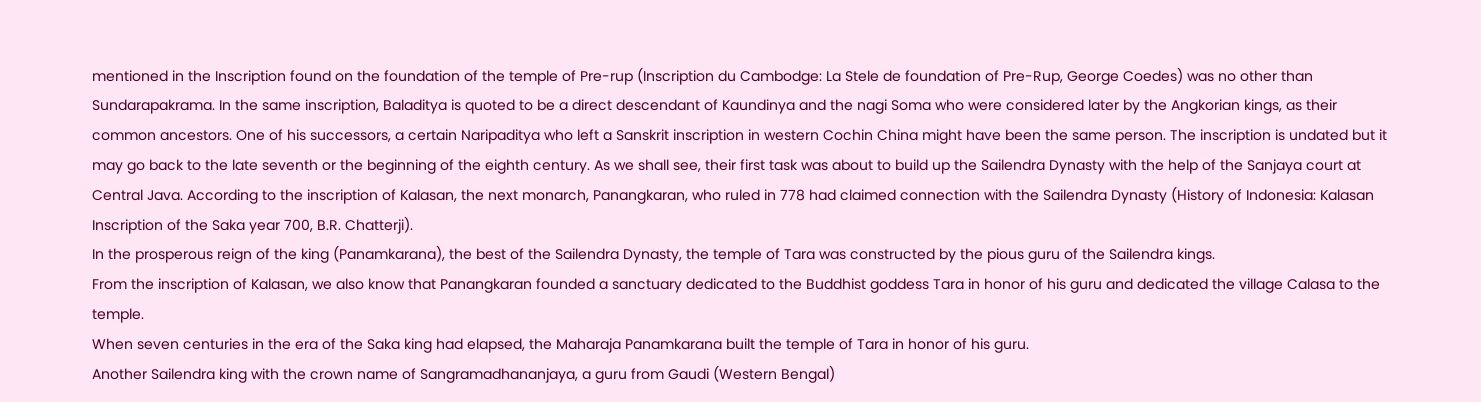mentioned in the Inscription found on the foundation of the temple of Pre-rup (Inscription du Cambodge: La Stele de foundation of Pre-Rup, George Coedes) was no other than Sundarapakrama. In the same inscription, Baladitya is quoted to be a direct descendant of Kaundinya and the nagi Soma who were considered later by the Angkorian kings, as their common ancestors. One of his successors, a certain Naripaditya who left a Sanskrit inscription in western Cochin China might have been the same person. The inscription is undated but it may go back to the late seventh or the beginning of the eighth century. As we shall see, their first task was about to build up the Sailendra Dynasty with the help of the Sanjaya court at Central Java. According to the inscription of Kalasan, the next monarch, Panangkaran, who ruled in 778 had claimed connection with the Sailendra Dynasty (History of Indonesia: Kalasan Inscription of the Saka year 700, B.R. Chatterji).
In the prosperous reign of the king (Panamkarana), the best of the Sailendra Dynasty, the temple of Tara was constructed by the pious guru of the Sailendra kings.
From the inscription of Kalasan, we also know that Panangkaran founded a sanctuary dedicated to the Buddhist goddess Tara in honor of his guru and dedicated the village Calasa to the temple.
When seven centuries in the era of the Saka king had elapsed, the Maharaja Panamkarana built the temple of Tara in honor of his guru.
Another Sailendra king with the crown name of Sangramadhananjaya, a guru from Gaudi (Western Bengal)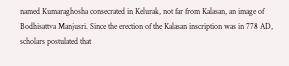named Kumaraghosha consecrated in Kelurak, not far from Kalasan, an image of Bodhisattva Manjusri. Since the erection of the Kalasan inscription was in 778 AD, scholars postulated that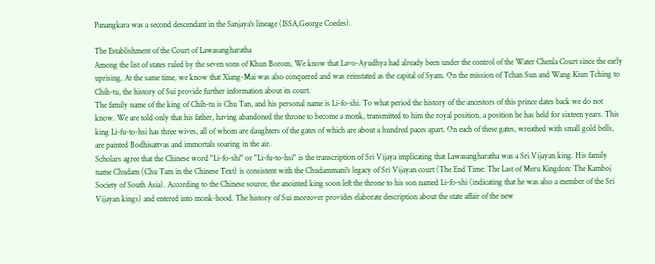Panangkara was a second descendant in the Sanjaya's lineage (ISSA,George Coedes).

The Establishment of the Court of Lawasangharatha
Among the list of states ruled by the seven sons of Khun Borom, We know that Lavo-Ayudhya had already been under the control of the Water Chenla Court since the early uprising. At the same time, we know that Xiang-Mai was also conquered and was reinstated as the capital of Syam. On the mission of Tchan Sun and Wang Kiun Tching to Chih-tu, the history of Sui provide further information about its court.
The family name of the king of Chih-tu is Chu Tan, and his personal name is Li-fo-shi. To what period the history of the ancestors of this prince dates back we do not know. We are told only that his father, having abandoned the throne to become a monk, transmitted to him the royal position, a position he has held for sixteen years. This king Li-fu-to-hsi has three wives, all of whom are daughters of the gates of which are about a hundred paces apart. On each of these gates, wreathed with small gold bells, are painted Bodhisattvas and immortals soaring in the air.
Scholars agree that the Chinese word "Li-fo-shi" or "Li-fu-to-hsi" is the transcription of Sri Vijaya implicating that Lawasangharatha was a Sri Vijayan king. His family name Chudam (Chu Tam in the Chinese Text) is consistent with the Chudammani's legacy of Sri Vijayan court (The End Time: The Last of Meru Kingdon: The Kamboj Society of South Asia). According to the Chinese source, the anointed king soon left the throne to his son named Li-fo-shi (indicating that he was also a member of the Sri Vijayan kings) and entered into monk-hood. The history of Sui moreover provides elaborate description about the state affair of the new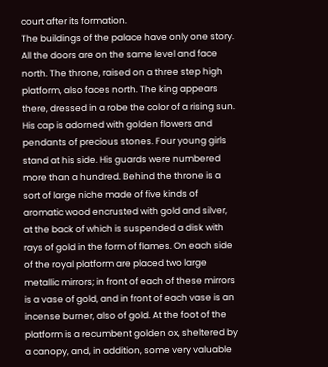court after its formation.
The buildings of the palace have only one story. All the doors are on the same level and face north. The throne, raised on a three step high platform, also faces north. The king appears there, dressed in a robe the color of a rising sun. His cap is adorned with golden flowers and pendants of precious stones. Four young girls stand at his side. His guards were numbered more than a hundred. Behind the throne is a sort of large niche made of five kinds of aromatic wood encrusted with gold and silver, at the back of which is suspended a disk with rays of gold in the form of flames. On each side of the royal platform are placed two large metallic mirrors; in front of each of these mirrors is a vase of gold, and in front of each vase is an incense burner, also of gold. At the foot of the platform is a recumbent golden ox, sheltered by a canopy, and, in addition, some very valuable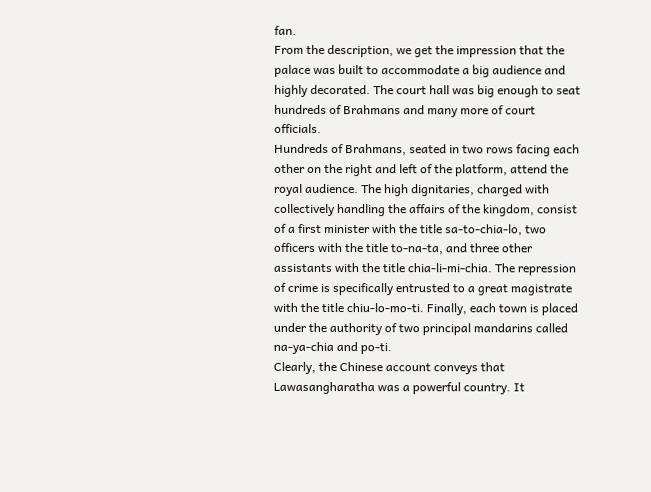fan.
From the description, we get the impression that the palace was built to accommodate a big audience and highly decorated. The court hall was big enough to seat hundreds of Brahmans and many more of court officials.
Hundreds of Brahmans, seated in two rows facing each other on the right and left of the platform, attend the royal audience. The high dignitaries, charged with collectively handling the affairs of the kingdom, consist of a first minister with the title sa-to-chia-lo, two officers with the title to-na-ta, and three other assistants with the title chia-li-mi-chia. The repression of crime is specifically entrusted to a great magistrate with the title chiu-lo-mo-ti. Finally, each town is placed under the authority of two principal mandarins called na-ya-chia and po-ti.
Clearly, the Chinese account conveys that Lawasangharatha was a powerful country. It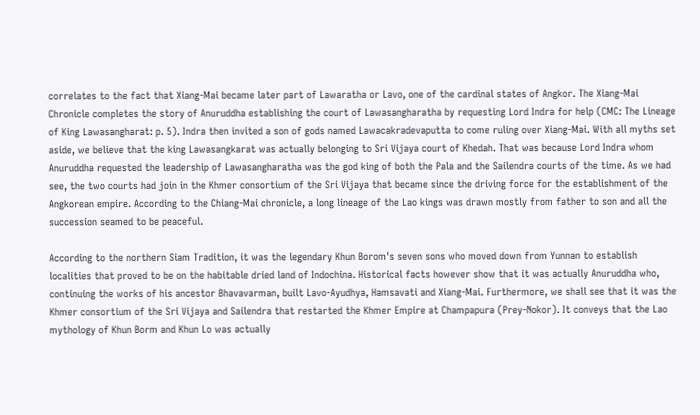correlates to the fact that Xiang-Mai became later part of Lawaratha or Lavo, one of the cardinal states of Angkor. The Xiang-Mai Chronicle completes the story of Anuruddha establishing the court of Lawasangharatha by requesting Lord Indra for help (CMC: The Lineage of King Lawasangharat: p. 5). Indra then invited a son of gods named Lawacakradevaputta to come ruling over Xiang-Mai. With all myths set aside, we believe that the king Lawasangkarat was actually belonging to Sri Vijaya court of Khedah. That was because Lord Indra whom Anuruddha requested the leadership of Lawasangharatha was the god king of both the Pala and the Sailendra courts of the time. As we had see, the two courts had join in the Khmer consortium of the Sri Vijaya that became since the driving force for the establishment of the Angkorean empire. According to the Chiang-Mai chronicle, a long lineage of the Lao kings was drawn mostly from father to son and all the succession seamed to be peaceful.

According to the northern Siam Tradition, it was the legendary Khun Borom's seven sons who moved down from Yunnan to establish localities that proved to be on the habitable dried land of Indochina. Historical facts however show that it was actually Anuruddha who, continuing the works of his ancestor Bhavavarman, built Lavo-Ayudhya, Hamsavati and Xiang-Mai. Furthermore, we shall see that it was the Khmer consortium of the Sri Vijaya and Sailendra that restarted the Khmer Empire at Champapura (Prey-Nokor). It conveys that the Lao mythology of Khun Borm and Khun Lo was actually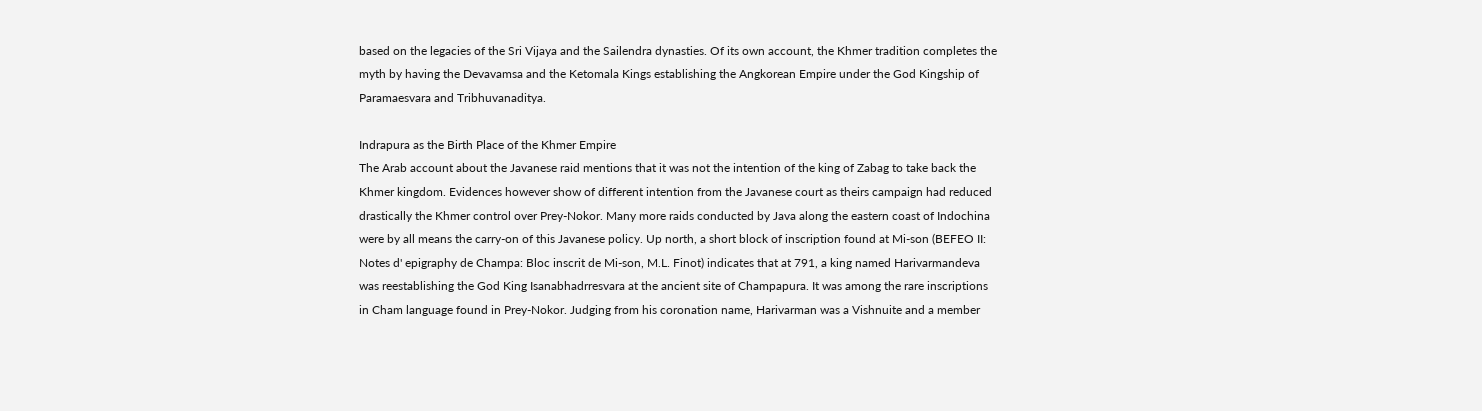based on the legacies of the Sri Vijaya and the Sailendra dynasties. Of its own account, the Khmer tradition completes the myth by having the Devavamsa and the Ketomala Kings establishing the Angkorean Empire under the God Kingship of Paramaesvara and Tribhuvanaditya.

Indrapura as the Birth Place of the Khmer Empire
The Arab account about the Javanese raid mentions that it was not the intention of the king of Zabag to take back the Khmer kingdom. Evidences however show of different intention from the Javanese court as theirs campaign had reduced drastically the Khmer control over Prey-Nokor. Many more raids conducted by Java along the eastern coast of Indochina were by all means the carry-on of this Javanese policy. Up north, a short block of inscription found at Mi-son (BEFEO II: Notes d' epigraphy de Champa: Bloc inscrit de Mi-son, M.L. Finot) indicates that at 791, a king named Harivarmandeva was reestablishing the God King Isanabhadrresvara at the ancient site of Champapura. It was among the rare inscriptions in Cham language found in Prey-Nokor. Judging from his coronation name, Harivarman was a Vishnuite and a member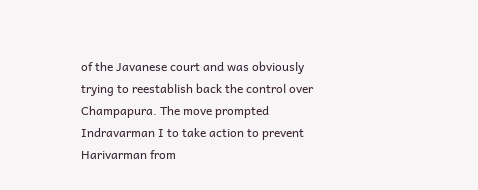of the Javanese court and was obviously trying to reestablish back the control over Champapura. The move prompted Indravarman I to take action to prevent Harivarman from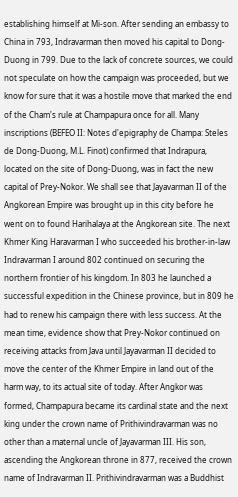establishing himself at Mi-son. After sending an embassy to China in 793, Indravarman then moved his capital to Dong-Duong in 799. Due to the lack of concrete sources, we could not speculate on how the campaign was proceeded, but we know for sure that it was a hostile move that marked the end of the Cham's rule at Champapura once for all. Many inscriptions (BEFEO II: Notes d'epigraphy de Champa: Steles de Dong-Duong, M.L. Finot) confirmed that Indrapura, located on the site of Dong-Duong, was in fact the new capital of Prey-Nokor. We shall see that Jayavarman II of the Angkorean Empire was brought up in this city before he went on to found Harihalaya at the Angkorean site. The next Khmer King Haravarman I who succeeded his brother-in-law Indravarman I around 802 continued on securing the northern frontier of his kingdom. In 803 he launched a successful expedition in the Chinese province, but in 809 he had to renew his campaign there with less success. At the mean time, evidence show that Prey-Nokor continued on receiving attacks from Java until Jayavarman II decided to move the center of the Khmer Empire in land out of the harm way, to its actual site of today. After Angkor was formed, Champapura became its cardinal state and the next king under the crown name of Prithivindravarman was no other than a maternal uncle of Jayavarman III. His son, ascending the Angkorean throne in 877, received the crown name of Indravarman II. Prithivindravarman was a Buddhist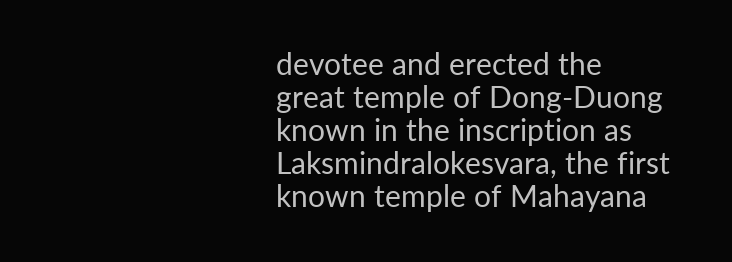devotee and erected the great temple of Dong-Duong known in the inscription as Laksmindralokesvara, the first known temple of Mahayana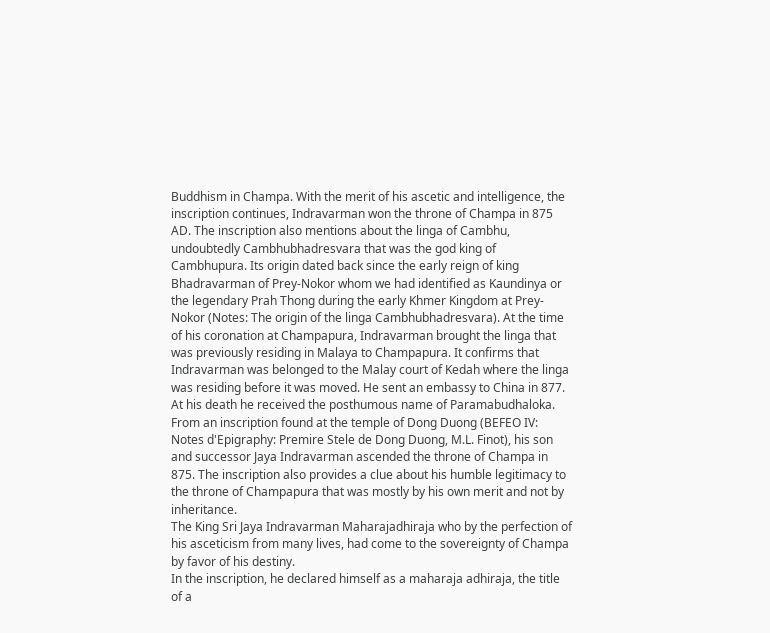Buddhism in Champa. With the merit of his ascetic and intelligence, the inscription continues, Indravarman won the throne of Champa in 875 AD. The inscription also mentions about the linga of Cambhu, undoubtedly Cambhubhadresvara that was the god king of Cambhupura. Its origin dated back since the early reign of king Bhadravarman of Prey-Nokor whom we had identified as Kaundinya or the legendary Prah Thong during the early Khmer Kingdom at Prey-Nokor (Notes: The origin of the linga Cambhubhadresvara). At the time of his coronation at Champapura, Indravarman brought the linga that was previously residing in Malaya to Champapura. It confirms that Indravarman was belonged to the Malay court of Kedah where the linga was residing before it was moved. He sent an embassy to China in 877. At his death he received the posthumous name of Paramabudhaloka. From an inscription found at the temple of Dong Duong (BEFEO IV: Notes d'Epigraphy: Premire Stele de Dong Duong, M.L. Finot), his son and successor Jaya Indravarman ascended the throne of Champa in 875. The inscription also provides a clue about his humble legitimacy to the throne of Champapura that was mostly by his own merit and not by inheritance.
The King Sri Jaya Indravarman Maharajadhiraja who by the perfection of his asceticism from many lives, had come to the sovereignty of Champa by favor of his destiny.
In the inscription, he declared himself as a maharaja adhiraja, the title of a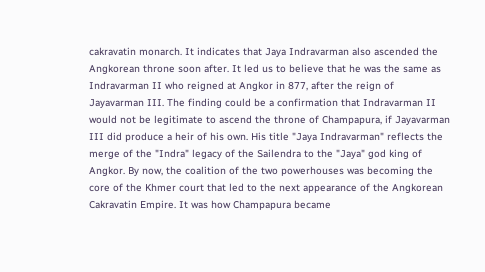cakravatin monarch. It indicates that Jaya Indravarman also ascended the Angkorean throne soon after. It led us to believe that he was the same as Indravarman II who reigned at Angkor in 877, after the reign of Jayavarman III. The finding could be a confirmation that Indravarman II would not be legitimate to ascend the throne of Champapura, if Jayavarman III did produce a heir of his own. His title "Jaya Indravarman" reflects the merge of the "Indra" legacy of the Sailendra to the "Jaya" god king of Angkor. By now, the coalition of the two powerhouses was becoming the core of the Khmer court that led to the next appearance of the Angkorean Cakravatin Empire. It was how Champapura became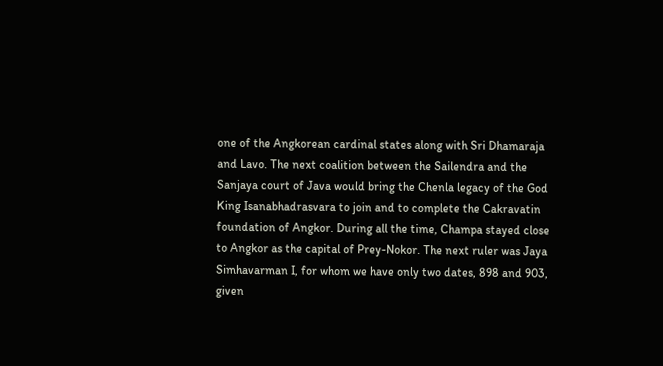one of the Angkorean cardinal states along with Sri Dhamaraja and Lavo. The next coalition between the Sailendra and the Sanjaya court of Java would bring the Chenla legacy of the God King Isanabhadrasvara to join and to complete the Cakravatin foundation of Angkor. During all the time, Champa stayed close to Angkor as the capital of Prey-Nokor. The next ruler was Jaya Simhavarman I, for whom we have only two dates, 898 and 903, given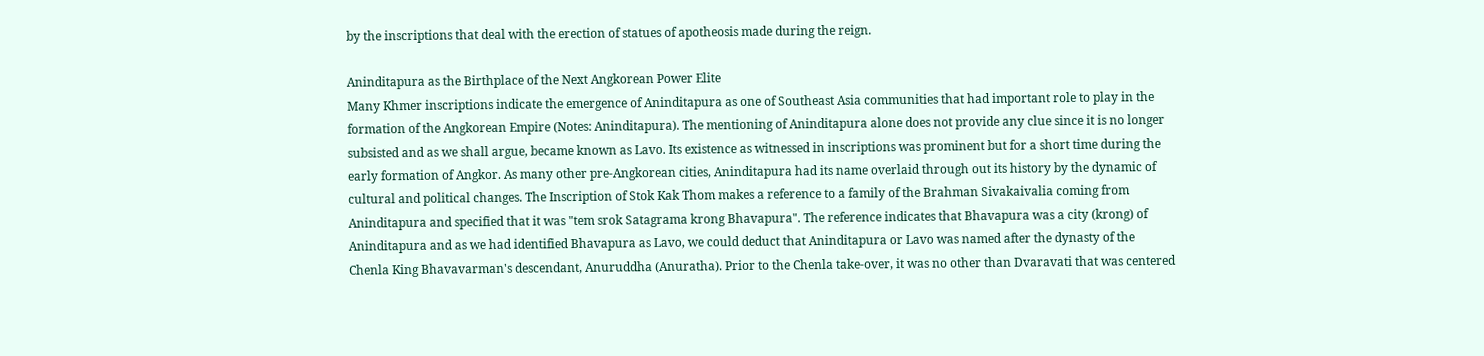by the inscriptions that deal with the erection of statues of apotheosis made during the reign.

Aninditapura as the Birthplace of the Next Angkorean Power Elite
Many Khmer inscriptions indicate the emergence of Aninditapura as one of Southeast Asia communities that had important role to play in the formation of the Angkorean Empire (Notes: Aninditapura). The mentioning of Aninditapura alone does not provide any clue since it is no longer subsisted and as we shall argue, became known as Lavo. Its existence as witnessed in inscriptions was prominent but for a short time during the early formation of Angkor. As many other pre-Angkorean cities, Aninditapura had its name overlaid through out its history by the dynamic of cultural and political changes. The Inscription of Stok Kak Thom makes a reference to a family of the Brahman Sivakaivalia coming from Aninditapura and specified that it was "tem srok Satagrama krong Bhavapura". The reference indicates that Bhavapura was a city (krong) of Aninditapura and as we had identified Bhavapura as Lavo, we could deduct that Aninditapura or Lavo was named after the dynasty of the Chenla King Bhavavarman's descendant, Anuruddha (Anuratha). Prior to the Chenla take-over, it was no other than Dvaravati that was centered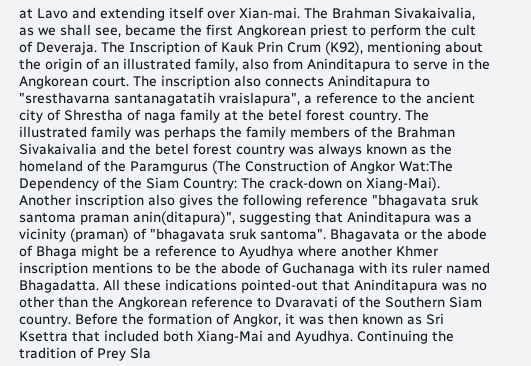at Lavo and extending itself over Xian-mai. The Brahman Sivakaivalia, as we shall see, became the first Angkorean priest to perform the cult of Deveraja. The Inscription of Kauk Prin Crum (K92), mentioning about the origin of an illustrated family, also from Aninditapura to serve in the Angkorean court. The inscription also connects Aninditapura to "sresthavarna santanagatatih vraislapura", a reference to the ancient city of Shrestha of naga family at the betel forest country. The illustrated family was perhaps the family members of the Brahman Sivakaivalia and the betel forest country was always known as the homeland of the Paramgurus (The Construction of Angkor Wat:The Dependency of the Siam Country: The crack-down on Xiang-Mai). Another inscription also gives the following reference "bhagavata sruk santoma praman anin(ditapura)", suggesting that Aninditapura was a vicinity (praman) of "bhagavata sruk santoma". Bhagavata or the abode of Bhaga might be a reference to Ayudhya where another Khmer inscription mentions to be the abode of Guchanaga with its ruler named Bhagadatta. All these indications pointed-out that Aninditapura was no other than the Angkorean reference to Dvaravati of the Southern Siam country. Before the formation of Angkor, it was then known as Sri Ksettra that included both Xiang-Mai and Ayudhya. Continuing the tradition of Prey Sla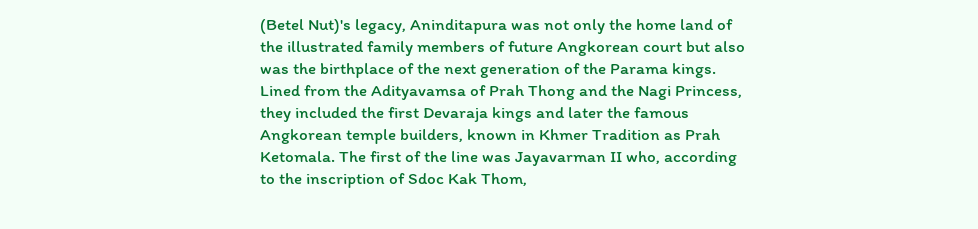(Betel Nut)'s legacy, Aninditapura was not only the home land of the illustrated family members of future Angkorean court but also was the birthplace of the next generation of the Parama kings. Lined from the Adityavamsa of Prah Thong and the Nagi Princess, they included the first Devaraja kings and later the famous Angkorean temple builders, known in Khmer Tradition as Prah Ketomala. The first of the line was Jayavarman II who, according to the inscription of Sdoc Kak Thom,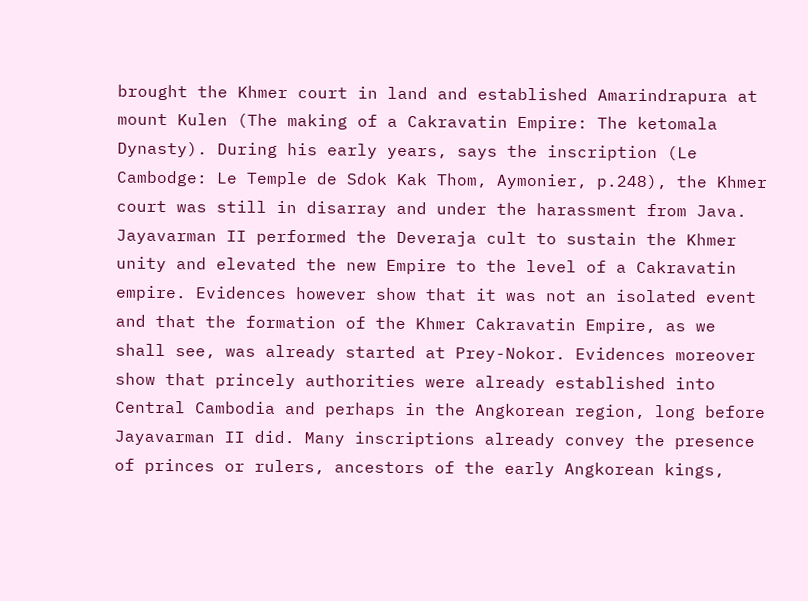brought the Khmer court in land and established Amarindrapura at mount Kulen (The making of a Cakravatin Empire: The ketomala Dynasty). During his early years, says the inscription (Le Cambodge: Le Temple de Sdok Kak Thom, Aymonier, p.248), the Khmer court was still in disarray and under the harassment from Java. Jayavarman II performed the Deveraja cult to sustain the Khmer unity and elevated the new Empire to the level of a Cakravatin empire. Evidences however show that it was not an isolated event and that the formation of the Khmer Cakravatin Empire, as we shall see, was already started at Prey-Nokor. Evidences moreover show that princely authorities were already established into Central Cambodia and perhaps in the Angkorean region, long before Jayavarman II did. Many inscriptions already convey the presence of princes or rulers, ancestors of the early Angkorean kings,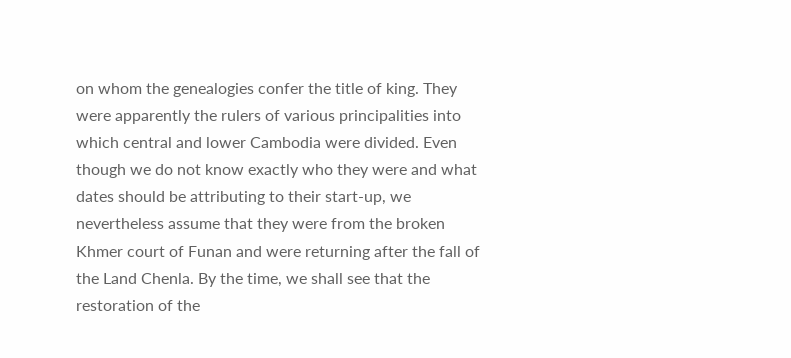on whom the genealogies confer the title of king. They were apparently the rulers of various principalities into which central and lower Cambodia were divided. Even though we do not know exactly who they were and what dates should be attributing to their start-up, we nevertheless assume that they were from the broken Khmer court of Funan and were returning after the fall of the Land Chenla. By the time, we shall see that the restoration of the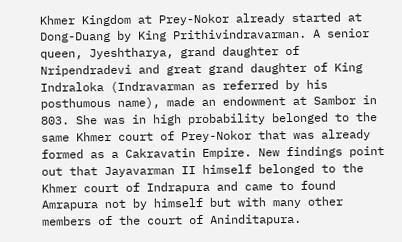Khmer Kingdom at Prey-Nokor already started at Dong-Duang by King Prithivindravarman. A senior queen, Jyeshtharya, grand daughter of Nripendradevi and great grand daughter of King Indraloka (Indravarman as referred by his posthumous name), made an endowment at Sambor in 803. She was in high probability belonged to the same Khmer court of Prey-Nokor that was already formed as a Cakravatin Empire. New findings point out that Jayavarman II himself belonged to the Khmer court of Indrapura and came to found Amrapura not by himself but with many other members of the court of Aninditapura.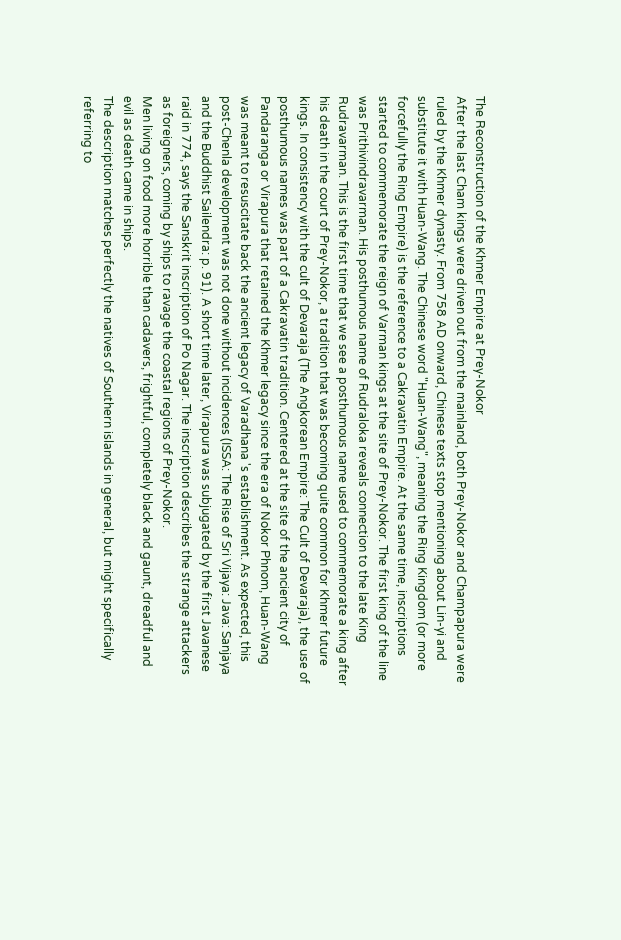The Reconstruction of the Khmer Empire at Prey-Nokor
After the last Cham kings were driven out from the mainland, both Prey-Nokor and Champapura were ruled by the Khmer dynasty. From 758 AD onward, Chinese texts stop mentioning about Lin-yi and substitute it with Huan-Wang. The Chinese word "Huan-Wang", meaning the Ring Kingdom (or more forcefully the Ring Empire) is the reference to a Cakravatin Empire. At the same time, inscriptions started to commemorate the reign of Varman kings at the site of Prey-Nokor. The first king of the line was Prithivindravarman. His posthumous name of Rudraloka reveals connection to the late King Rudravarman. This is the first time that we see a posthumous name used to commemorate a king after his death in the court of Prey-Nokor, a tradition that was becoming quite common for Khmer future kings. In consistency with the cult of Devaraja (The Angkorean Empire: The Cult of Devaraja), the use of posthumous names was part of a Cakravatin tradition. Centered at the site of the ancient city of Pandaranga or Virapura that retained the Khmer legacy since the era of Nokor Phnom, Huan-Wang was meant to resuscitate back the ancient legacy of Varadhana 's establishment. As expected, this post-Chenla development was not done without incidences (ISSA: The Rise of Sri Vijaya: Java: Sanjaya and the Buddhist Sailendra: p. 91). A short time later, Virapura was subjugated by the first Javanese raid in 774, says the Sanskrit inscription of Po Nagar. The inscription describes the strange attackers as foreigners, coming by ships to ravage the coastal regions of Prey-Nokor.
Men living on food more horrible than cadavers, frightful, completely black and gaunt, dreadful and evil as death came in ships.
The description matches perfectly the natives of Southern islands in general, but might specifically referring to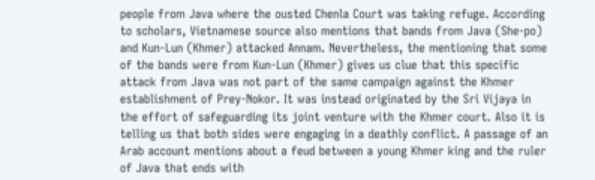people from Java where the ousted Chenla Court was taking refuge. According to scholars, Vietnamese source also mentions that bands from Java (She-po) and Kun-Lun (Khmer) attacked Annam. Nevertheless, the mentioning that some of the bands were from Kun-Lun (Khmer) gives us clue that this specific attack from Java was not part of the same campaign against the Khmer establishment of Prey-Nokor. It was instead originated by the Sri Vijaya in the effort of safeguarding its joint venture with the Khmer court. Also it is telling us that both sides were engaging in a deathly conflict. A passage of an Arab account mentions about a feud between a young Khmer king and the ruler of Java that ends with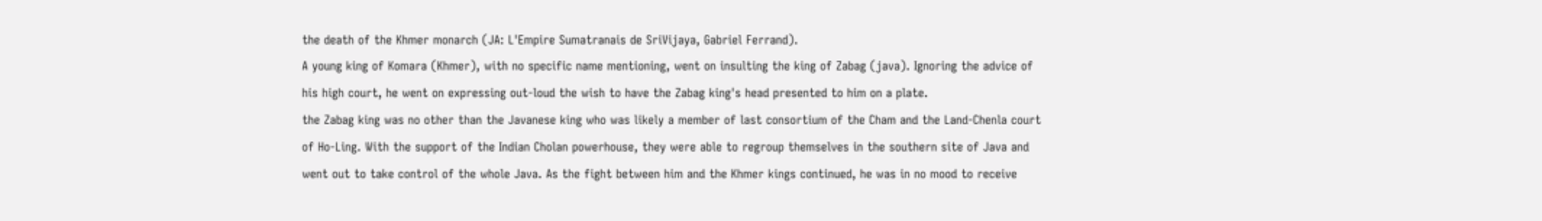the death of the Khmer monarch (JA: L'Empire Sumatranais de SriVijaya, Gabriel Ferrand).
A young king of Komara (Khmer), with no specific name mentioning, went on insulting the king of Zabag (java). Ignoring the advice of his high court, he went on expressing out-loud the wish to have the Zabag king's head presented to him on a plate.
the Zabag king was no other than the Javanese king who was likely a member of last consortium of the Cham and the Land-Chenla court of Ho-Ling. With the support of the Indian Cholan powerhouse, they were able to regroup themselves in the southern site of Java and went out to take control of the whole Java. As the fight between him and the Khmer kings continued, he was in no mood to receive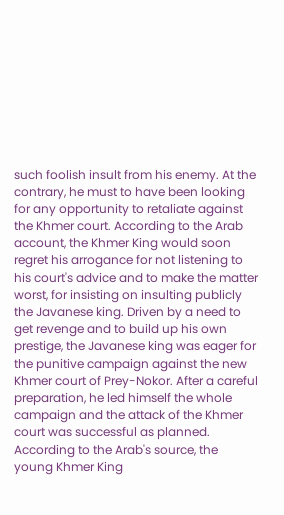such foolish insult from his enemy. At the contrary, he must to have been looking for any opportunity to retaliate against the Khmer court. According to the Arab account, the Khmer King would soon regret his arrogance for not listening to his court's advice and to make the matter worst, for insisting on insulting publicly the Javanese king. Driven by a need to get revenge and to build up his own prestige, the Javanese king was eager for the punitive campaign against the new Khmer court of Prey-Nokor. After a careful preparation, he led himself the whole campaign and the attack of the Khmer court was successful as planned. According to the Arab's source, the young Khmer King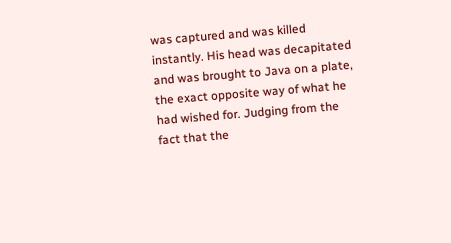was captured and was killed instantly. His head was decapitated and was brought to Java on a plate, the exact opposite way of what he had wished for. Judging from the fact that the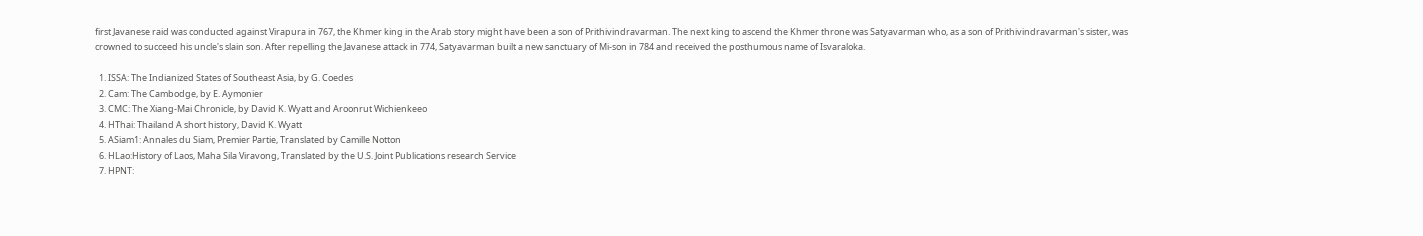first Javanese raid was conducted against Virapura in 767, the Khmer king in the Arab story might have been a son of Prithivindravarman. The next king to ascend the Khmer throne was Satyavarman who, as a son of Prithivindravarman's sister, was crowned to succeed his uncle's slain son. After repelling the Javanese attack in 774, Satyavarman built a new sanctuary of Mi-son in 784 and received the posthumous name of Isvaraloka.

  1. ISSA: The Indianized States of Southeast Asia, by G. Coedes
  2. Cam: The Cambodge, by E. Aymonier
  3. CMC: The Xiang-Mai Chronicle, by David K. Wyatt and Aroonrut Wichienkeeo
  4. HThai: Thailand A short history, David K. Wyatt
  5. ASiam1: Annales du Siam, Premier Partie, Translated by Camille Notton
  6. HLao:History of Laos, Maha Sila Viravong, Translated by the U.S. Joint Publications research Service
  7. HPNT: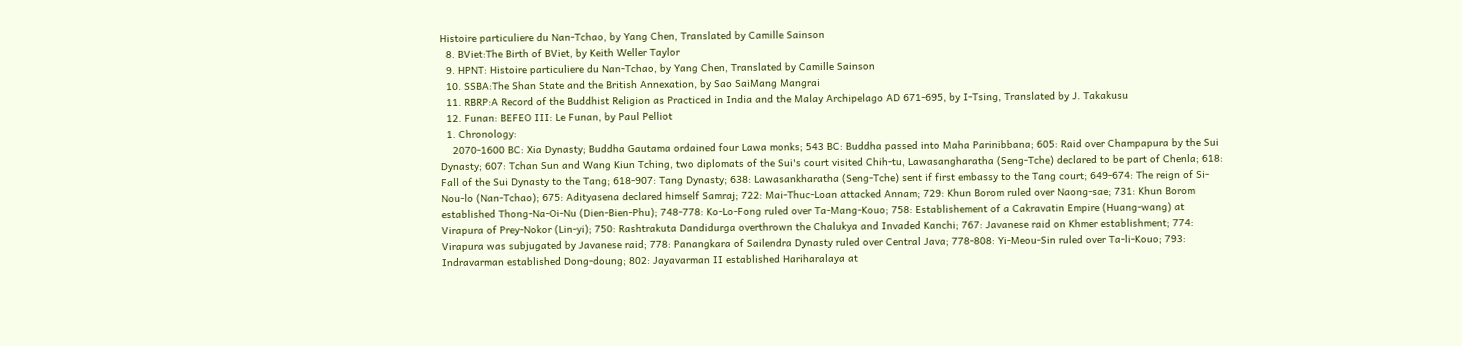Histoire particuliere du Nan-Tchao, by Yang Chen, Translated by Camille Sainson
  8. BViet:The Birth of BViet, by Keith Weller Taylor
  9. HPNT: Histoire particuliere du Nan-Tchao, by Yang Chen, Translated by Camille Sainson
  10. SSBA:The Shan State and the British Annexation, by Sao SaiMang Mangrai
  11. RBRP:A Record of the Buddhist Religion as Practiced in India and the Malay Archipelago AD 671-695, by I-Tsing, Translated by J. Takakusu
  12. Funan: BEFEO III: Le Funan, by Paul Pelliot
  1. Chronology:
    2070-1600 BC: Xia Dynasty; Buddha Gautama ordained four Lawa monks; 543 BC: Buddha passed into Maha Parinibbana; 605: Raid over Champapura by the Sui Dynasty; 607: Tchan Sun and Wang Kiun Tching, two diplomats of the Sui's court visited Chih-tu, Lawasangharatha (Seng-Tche) declared to be part of Chenla; 618: Fall of the Sui Dynasty to the Tang; 618-907: Tang Dynasty; 638: Lawasankharatha (Seng-Tche) sent if first embassy to the Tang court; 649-674: The reign of Si-Nou-lo (Nan-Tchao); 675: Adityasena declared himself Samraj; 722: Mai-Thuc-Loan attacked Annam; 729: Khun Borom ruled over Naong-sae; 731: Khun Borom established Thong-Na-Oi-Nu (Dien-Bien-Phu); 748-778: Ko-Lo-Fong ruled over Ta-Mang-Kouo; 758: Establishement of a Cakravatin Empire (Huang-wang) at Virapura of Prey-Nokor (Lin-yi); 750: Rashtrakuta Dandidurga overthrown the Chalukya and Invaded Kanchi; 767: Javanese raid on Khmer establishment; 774: Virapura was subjugated by Javanese raid; 778: Panangkara of Sailendra Dynasty ruled over Central Java; 778-808: Yi-Meou-Sin ruled over Ta-li-Kouo; 793: Indravarman established Dong-doung; 802: Jayavarman II established Hariharalaya at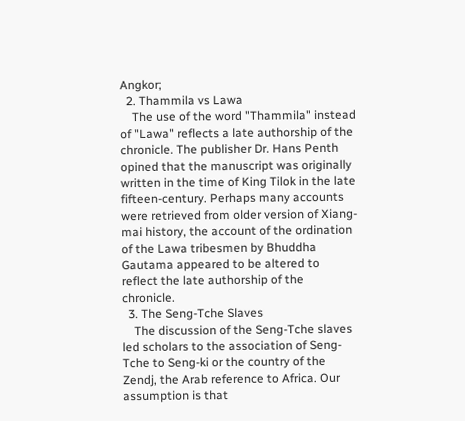Angkor;
  2. Thammila vs Lawa
    The use of the word "Thammila" instead of "Lawa" reflects a late authorship of the chronicle. The publisher Dr. Hans Penth opined that the manuscript was originally written in the time of King Tilok in the late fifteen-century. Perhaps many accounts were retrieved from older version of Xiang-mai history, the account of the ordination of the Lawa tribesmen by Bhuddha Gautama appeared to be altered to reflect the late authorship of the chronicle.
  3. The Seng-Tche Slaves
    The discussion of the Seng-Tche slaves led scholars to the association of Seng-Tche to Seng-ki or the country of the Zendj, the Arab reference to Africa. Our assumption is that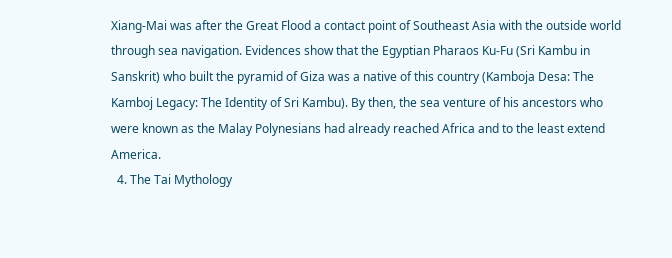Xiang-Mai was after the Great Flood a contact point of Southeast Asia with the outside world through sea navigation. Evidences show that the Egyptian Pharaos Ku-Fu (Sri Kambu in Sanskrit) who built the pyramid of Giza was a native of this country (Kamboja Desa: The Kamboj Legacy: The Identity of Sri Kambu). By then, the sea venture of his ancestors who were known as the Malay Polynesians had already reached Africa and to the least extend America.
  4. The Tai Mythology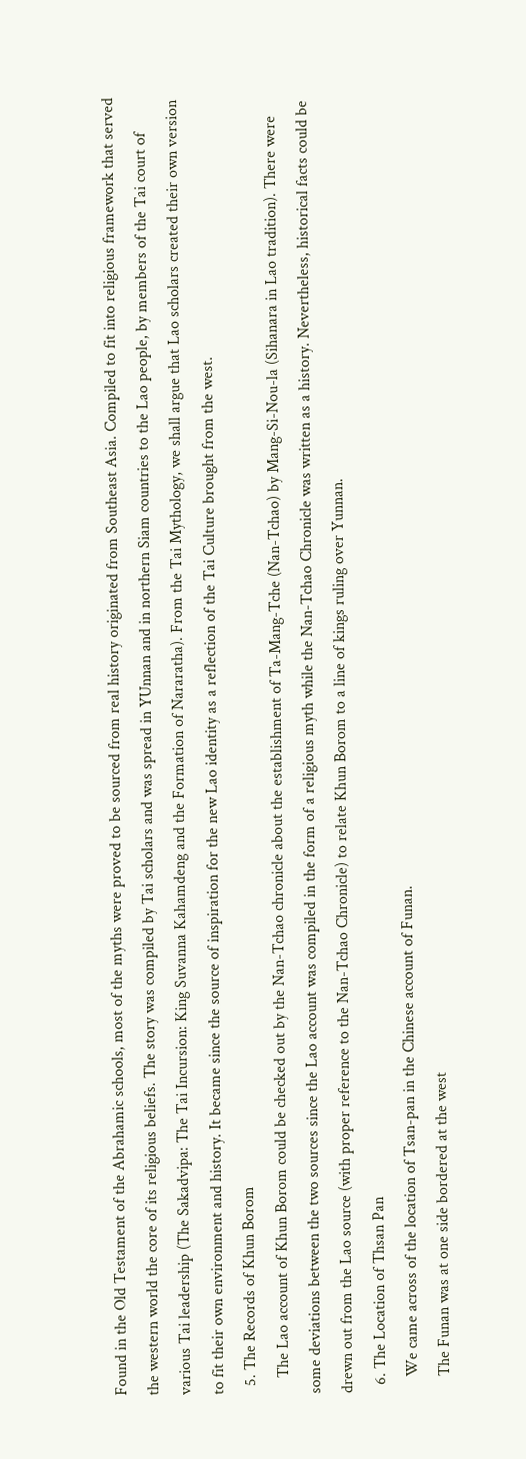Found in the Old Testament of the Abrahamic schools, most of the myths were proved to be sourced from real history originated from Southeast Asia. Compiled to fit into religious framework that served the western world the core of its religious beliefs. The story was compiled by Tai scholars and was spread in YUnnan and in northern Siam countries to the Lao people, by members of the Tai court of various Tai leadership (The Sakadvipa: The Tai Incursion: King Suvanna Kahamdeng and the Formation of Nararatha). From the Tai Mythology, we shall argue that Lao scholars created their own version to fit their own environment and history. It became since the source of inspiration for the new Lao identity as a reflection of the Tai Culture brought from the west.
  5. The Records of Khun Borom
    The Lao account of Khun Borom could be checked out by the Nan-Tchao chronicle about the establishment of Ta-Mang-Tche (Nan-Tchao) by Mang-Si-Nou-la (Sihanara in Lao tradition). There were some deviations between the two sources since the Lao account was compiled in the form of a religious myth while the Nan-Tchao Chronicle was written as a history. Nevertheless, historical facts could be drewn out from the Lao source (with proper reference to the Nan-Tchao Chronicle) to relate Khun Borom to a line of kings ruling over Yunnan.
  6. The Location of Thsan Pan
    We came across of the location of Tsan-pan in the Chinese account of Funan.
    The Funan was at one side bordered at the west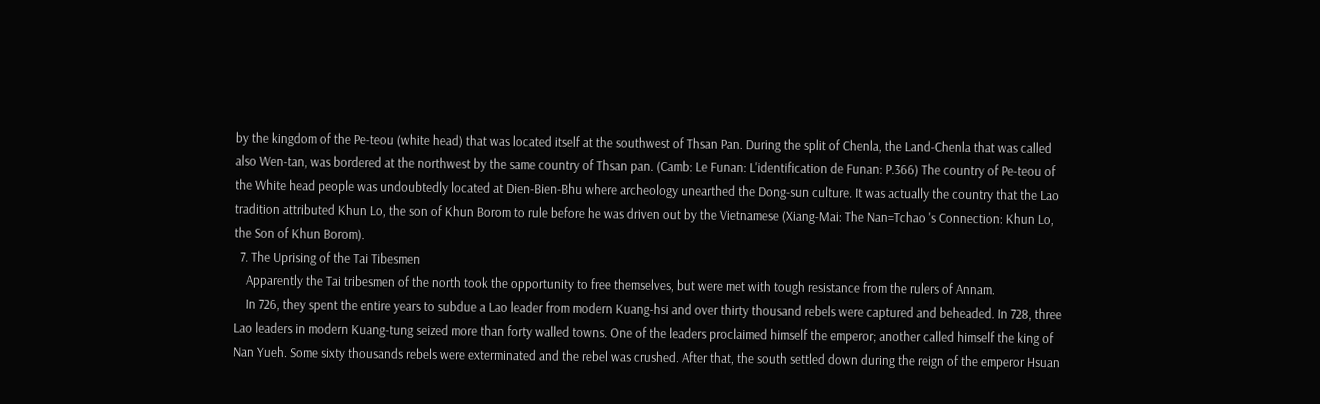by the kingdom of the Pe-teou (white head) that was located itself at the southwest of Thsan Pan. During the split of Chenla, the Land-Chenla that was called also Wen-tan, was bordered at the northwest by the same country of Thsan pan. (Camb: Le Funan: L'identification de Funan: P.366) The country of Pe-teou of the White head people was undoubtedly located at Dien-Bien-Bhu where archeology unearthed the Dong-sun culture. It was actually the country that the Lao tradition attributed Khun Lo, the son of Khun Borom to rule before he was driven out by the Vietnamese (Xiang-Mai: The Nan=Tchao 's Connection: Khun Lo, the Son of Khun Borom).
  7. The Uprising of the Tai Tibesmen
    Apparently the Tai tribesmen of the north took the opportunity to free themselves, but were met with tough resistance from the rulers of Annam.
    In 726, they spent the entire years to subdue a Lao leader from modern Kuang-hsi and over thirty thousand rebels were captured and beheaded. In 728, three Lao leaders in modern Kuang-tung seized more than forty walled towns. One of the leaders proclaimed himself the emperor; another called himself the king of Nan Yueh. Some sixty thousands rebels were exterminated and the rebel was crushed. After that, the south settled down during the reign of the emperor Hsuan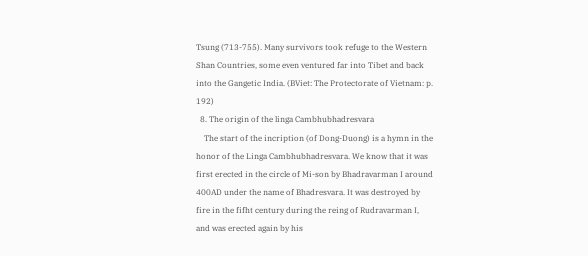Tsung (713-755). Many survivors took refuge to the Western Shan Countries, some even ventured far into Tibet and back into the Gangetic India. (BViet: The Protectorate of Vietnam: p. 192)
  8. The origin of the linga Cambhubhadresvara
    The start of the incription (of Dong-Duong) is a hymn in the honor of the Linga Cambhubhadresvara. We know that it was first erected in the circle of Mi-son by Bhadravarman I around 400AD under the name of Bhadresvara. It was destroyed by fire in the fifht century during the reing of Rudravarman I, and was erected again by his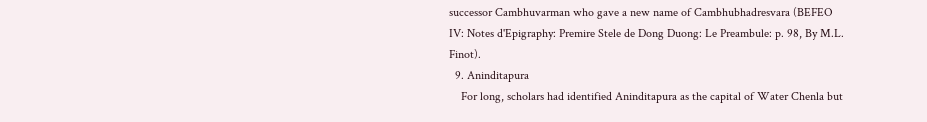successor Cambhuvarman who gave a new name of Cambhubhadresvara (BEFEO IV: Notes d'Epigraphy: Premire Stele de Dong Duong: Le Preambule: p. 98, By M.L. Finot).
  9. Aninditapura
    For long, scholars had identified Aninditapura as the capital of Water Chenla but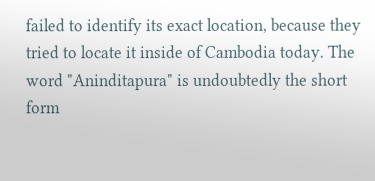failed to identify its exact location, because they tried to locate it inside of Cambodia today. The word "Aninditapura" is undoubtedly the short form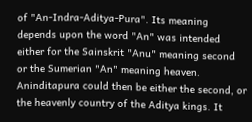of "An-Indra-Aditya-Pura". Its meaning depends upon the word "An" was intended either for the Sainskrit "Anu" meaning second or the Sumerian "An" meaning heaven. Aninditapura could then be either the second, or the heavenly country of the Aditya kings. It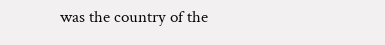was the country of the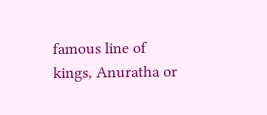famous line of kings, Anuratha or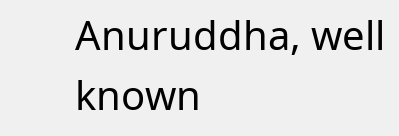Anuruddha, well known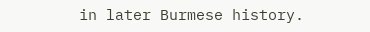in later Burmese history.